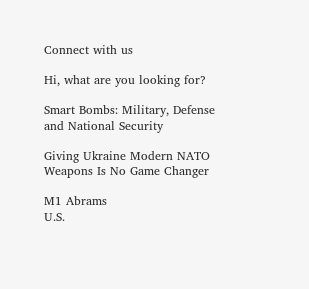Connect with us

Hi, what are you looking for?

Smart Bombs: Military, Defense and National Security

Giving Ukraine Modern NATO Weapons Is No Game Changer

M1 Abrams
U.S.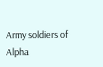Army soldiers of Alpha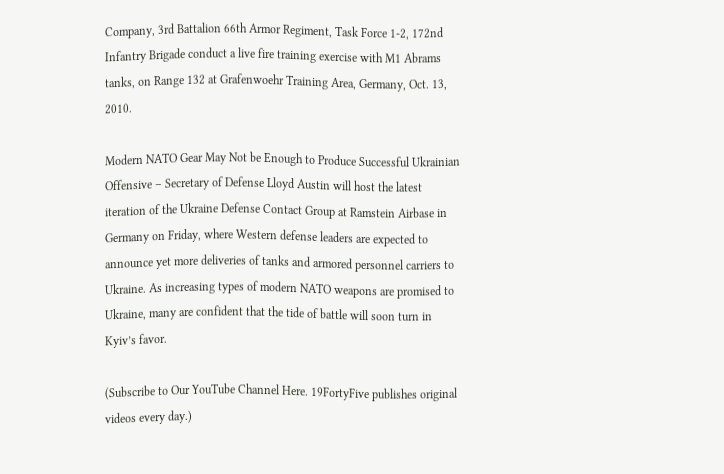Company, 3rd Battalion 66th Armor Regiment, Task Force 1-2, 172nd Infantry Brigade conduct a live fire training exercise with M1 Abrams tanks, on Range 132 at Grafenwoehr Training Area, Germany, Oct. 13, 2010.

Modern NATO Gear May Not be Enough to Produce Successful Ukrainian Offensive – Secretary of Defense Lloyd Austin will host the latest iteration of the Ukraine Defense Contact Group at Ramstein Airbase in Germany on Friday, where Western defense leaders are expected to announce yet more deliveries of tanks and armored personnel carriers to Ukraine. As increasing types of modern NATO weapons are promised to Ukraine, many are confident that the tide of battle will soon turn in Kyiv’s favor.

(Subscribe to Our YouTube Channel Here. 19FortyFive publishes original videos every day.)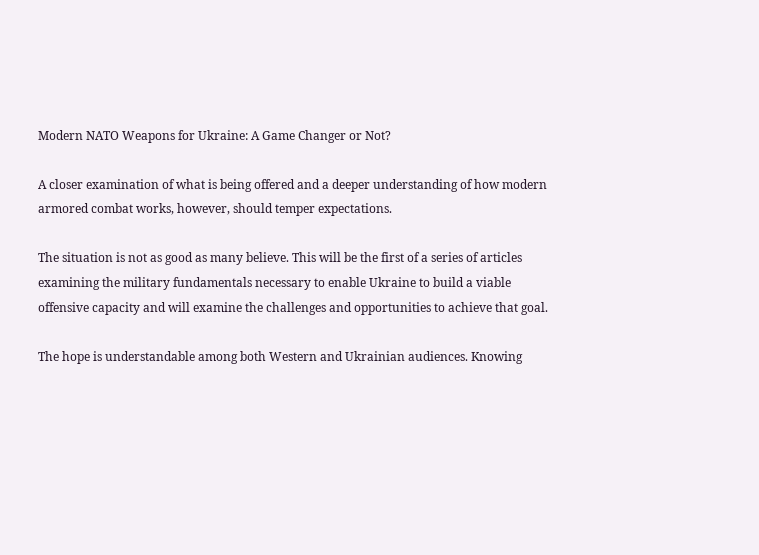Modern NATO Weapons for Ukraine: A Game Changer or Not?

A closer examination of what is being offered and a deeper understanding of how modern armored combat works, however, should temper expectations.

The situation is not as good as many believe. This will be the first of a series of articles examining the military fundamentals necessary to enable Ukraine to build a viable offensive capacity and will examine the challenges and opportunities to achieve that goal.

The hope is understandable among both Western and Ukrainian audiences. Knowing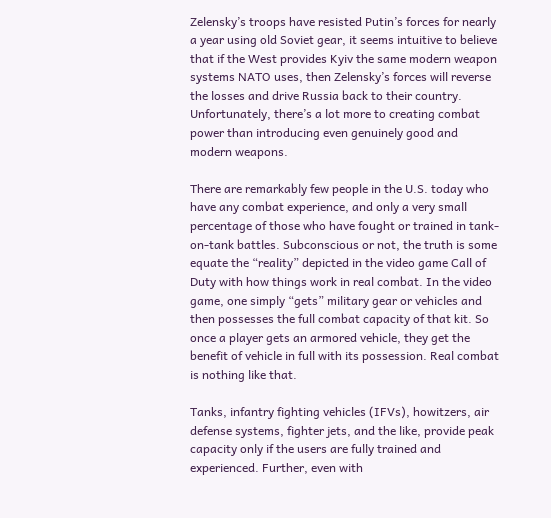Zelensky’s troops have resisted Putin’s forces for nearly a year using old Soviet gear, it seems intuitive to believe that if the West provides Kyiv the same modern weapon systems NATO uses, then Zelensky’s forces will reverse the losses and drive Russia back to their country. Unfortunately, there’s a lot more to creating combat power than introducing even genuinely good and modern weapons.

There are remarkably few people in the U.S. today who have any combat experience, and only a very small percentage of those who have fought or trained in tank-on-tank battles. Subconscious or not, the truth is some equate the “reality” depicted in the video game Call of Duty with how things work in real combat. In the video game, one simply “gets” military gear or vehicles and then possesses the full combat capacity of that kit. So once a player gets an armored vehicle, they get the benefit of vehicle in full with its possession. Real combat is nothing like that.

Tanks, infantry fighting vehicles (IFVs), howitzers, air defense systems, fighter jets, and the like, provide peak capacity only if the users are fully trained and experienced. Further, even with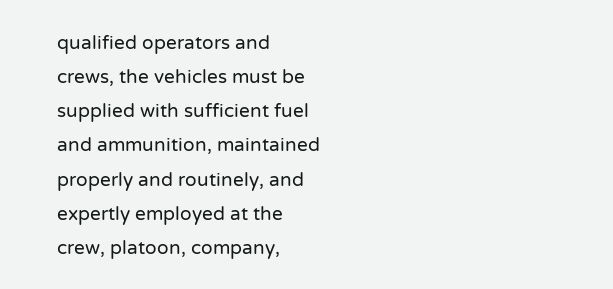qualified operators and crews, the vehicles must be supplied with sufficient fuel and ammunition, maintained properly and routinely, and expertly employed at the crew, platoon, company,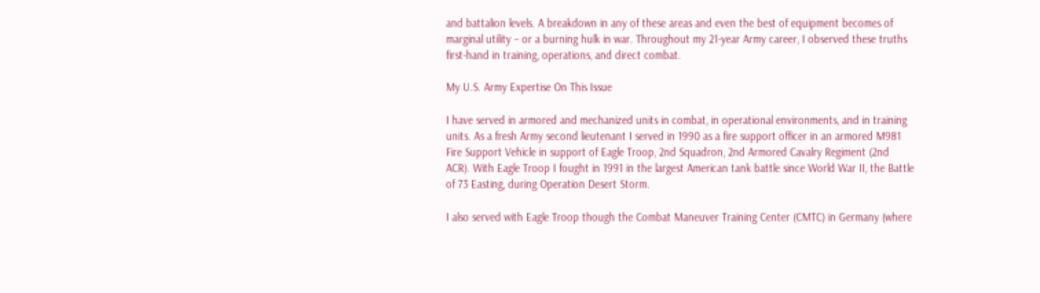and battalion levels. A breakdown in any of these areas and even the best of equipment becomes of marginal utility – or a burning hulk in war. Throughout my 21-year Army career, I observed these truths first-hand in training, operations, and direct combat.

My U.S. Army Expertise On This Issue

I have served in armored and mechanized units in combat, in operational environments, and in training units. As a fresh Army second lieutenant I served in 1990 as a fire support officer in an armored M981 Fire Support Vehicle in support of Eagle Troop, 2nd Squadron, 2nd Armored Cavalry Regiment (2nd ACR). With Eagle Troop I fought in 1991 in the largest American tank battle since World War II, the Battle of 73 Easting, during Operation Desert Storm.

I also served with Eagle Troop though the Combat Maneuver Training Center (CMTC) in Germany (where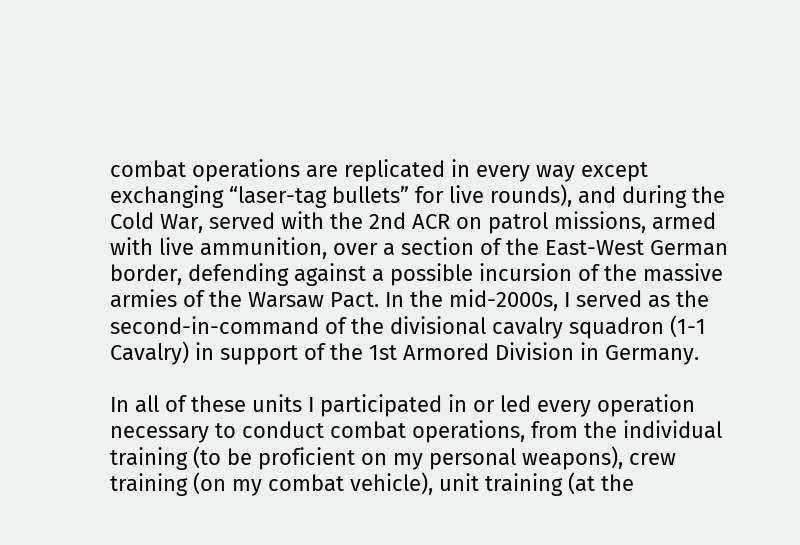combat operations are replicated in every way except exchanging “laser-tag bullets” for live rounds), and during the Cold War, served with the 2nd ACR on patrol missions, armed with live ammunition, over a section of the East-West German border, defending against a possible incursion of the massive armies of the Warsaw Pact. In the mid-2000s, I served as the second-in-command of the divisional cavalry squadron (1-1 Cavalry) in support of the 1st Armored Division in Germany.

In all of these units I participated in or led every operation necessary to conduct combat operations, from the individual training (to be proficient on my personal weapons), crew training (on my combat vehicle), unit training (at the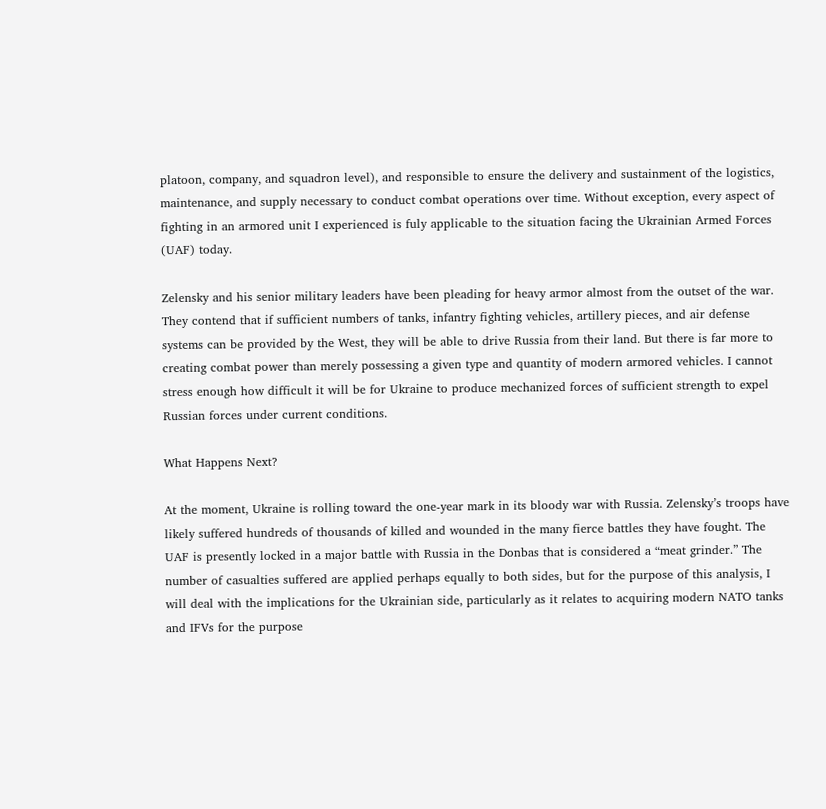platoon, company, and squadron level), and responsible to ensure the delivery and sustainment of the logistics, maintenance, and supply necessary to conduct combat operations over time. Without exception, every aspect of fighting in an armored unit I experienced is fuly applicable to the situation facing the Ukrainian Armed Forces (UAF) today.

Zelensky and his senior military leaders have been pleading for heavy armor almost from the outset of the war. They contend that if sufficient numbers of tanks, infantry fighting vehicles, artillery pieces, and air defense systems can be provided by the West, they will be able to drive Russia from their land. But there is far more to creating combat power than merely possessing a given type and quantity of modern armored vehicles. I cannot stress enough how difficult it will be for Ukraine to produce mechanized forces of sufficient strength to expel Russian forces under current conditions.

What Happens Next?

At the moment, Ukraine is rolling toward the one-year mark in its bloody war with Russia. Zelensky’s troops have likely suffered hundreds of thousands of killed and wounded in the many fierce battles they have fought. The UAF is presently locked in a major battle with Russia in the Donbas that is considered a “meat grinder.” The number of casualties suffered are applied perhaps equally to both sides, but for the purpose of this analysis, I will deal with the implications for the Ukrainian side, particularly as it relates to acquiring modern NATO tanks and IFVs for the purpose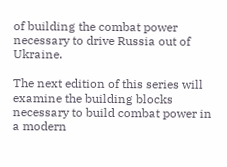of building the combat power necessary to drive Russia out of Ukraine.

The next edition of this series will examine the building blocks necessary to build combat power in a modern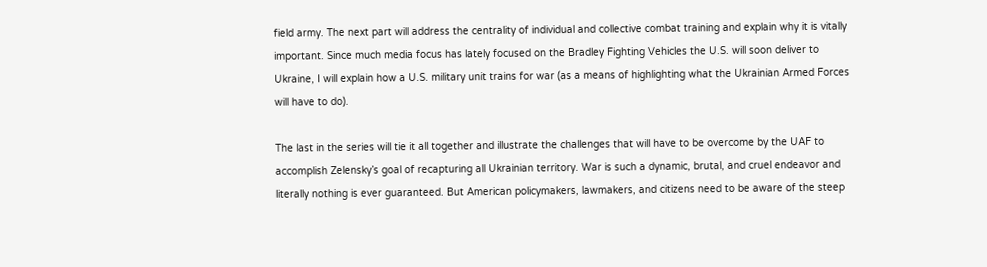field army. The next part will address the centrality of individual and collective combat training and explain why it is vitally important. Since much media focus has lately focused on the Bradley Fighting Vehicles the U.S. will soon deliver to Ukraine, I will explain how a U.S. military unit trains for war (as a means of highlighting what the Ukrainian Armed Forces will have to do).

The last in the series will tie it all together and illustrate the challenges that will have to be overcome by the UAF to accomplish Zelensky’s goal of recapturing all Ukrainian territory. War is such a dynamic, brutal, and cruel endeavor and literally nothing is ever guaranteed. But American policymakers, lawmakers, and citizens need to be aware of the steep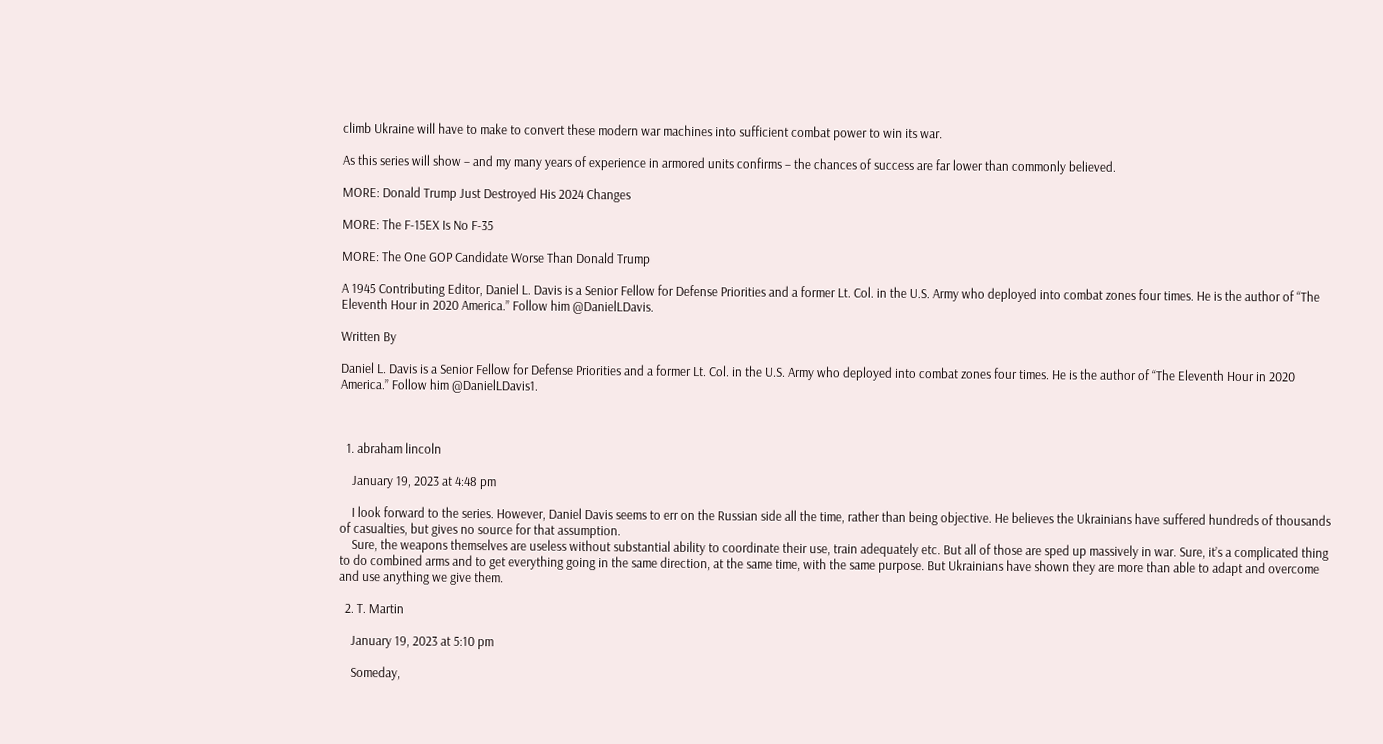climb Ukraine will have to make to convert these modern war machines into sufficient combat power to win its war.

As this series will show – and my many years of experience in armored units confirms – the chances of success are far lower than commonly believed.

MORE: Donald Trump Just Destroyed His 2024 Changes

MORE: The F-15EX Is No F-35

MORE: The One GOP Candidate Worse Than Donald Trump

A 1945 Contributing Editor, Daniel L. Davis is a Senior Fellow for Defense Priorities and a former Lt. Col. in the U.S. Army who deployed into combat zones four times. He is the author of “The Eleventh Hour in 2020 America.” Follow him @DanielLDavis.

Written By

Daniel L. Davis is a Senior Fellow for Defense Priorities and a former Lt. Col. in the U.S. Army who deployed into combat zones four times. He is the author of “The Eleventh Hour in 2020 America.” Follow him @DanielLDavis1.



  1. abraham lincoln

    January 19, 2023 at 4:48 pm

    I look forward to the series. However, Daniel Davis seems to err on the Russian side all the time, rather than being objective. He believes the Ukrainians have suffered hundreds of thousands of casualties, but gives no source for that assumption.
    Sure, the weapons themselves are useless without substantial ability to coordinate their use, train adequately etc. But all of those are sped up massively in war. Sure, it’s a complicated thing to do combined arms and to get everything going in the same direction, at the same time, with the same purpose. But Ukrainians have shown they are more than able to adapt and overcome and use anything we give them.

  2. T. Martin

    January 19, 2023 at 5:10 pm

    Someday,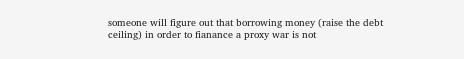someone will figure out that borrowing money (raise the debt ceiling) in order to fianance a proxy war is not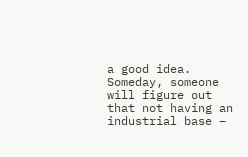a good idea. Someday, someone will figure out that not having an industrial base –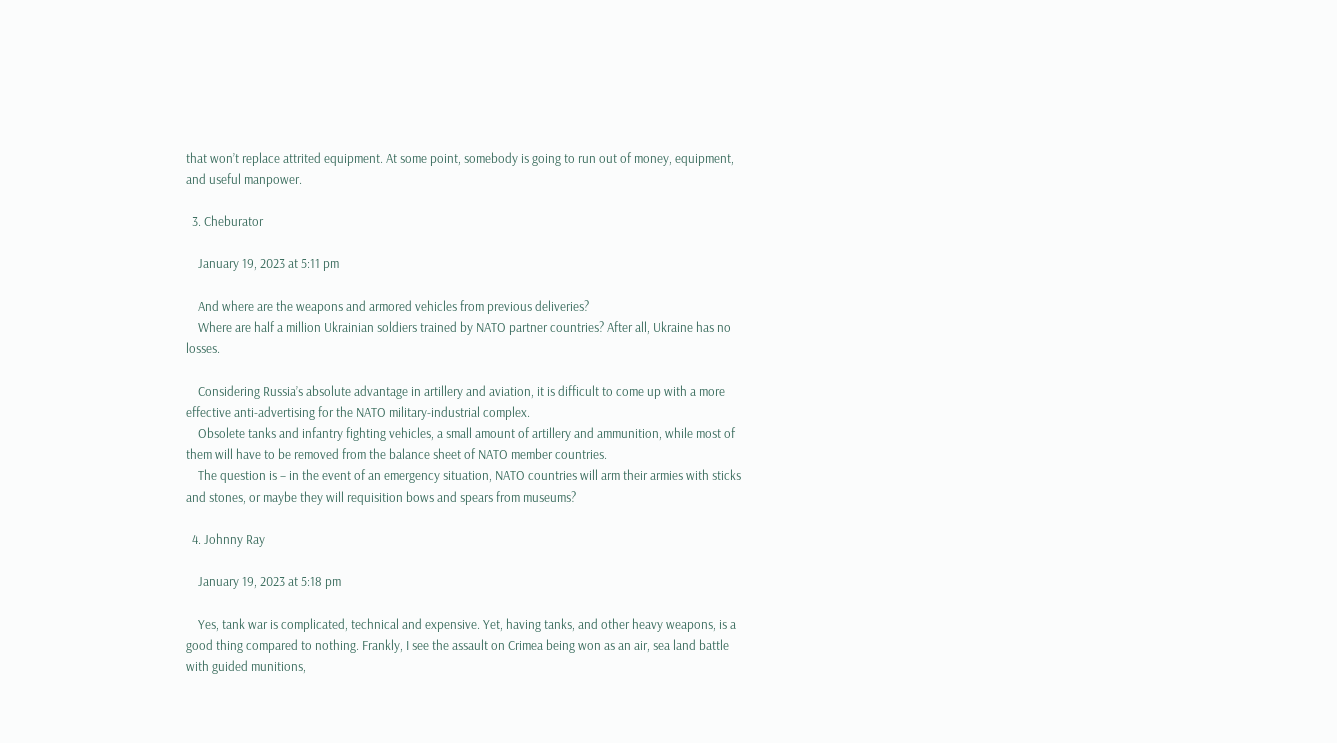that won’t replace attrited equipment. At some point, somebody is going to run out of money, equipment, and useful manpower.

  3. Cheburator

    January 19, 2023 at 5:11 pm

    And where are the weapons and armored vehicles from previous deliveries?
    Where are half a million Ukrainian soldiers trained by NATO partner countries? After all, Ukraine has no losses.

    Considering Russia’s absolute advantage in artillery and aviation, it is difficult to come up with a more effective anti-advertising for the NATO military-industrial complex.
    Obsolete tanks and infantry fighting vehicles, a small amount of artillery and ammunition, while most of them will have to be removed from the balance sheet of NATO member countries.
    The question is – in the event of an emergency situation, NATO countries will arm their armies with sticks and stones, or maybe they will requisition bows and spears from museums?

  4. Johnny Ray

    January 19, 2023 at 5:18 pm

    Yes, tank war is complicated, technical and expensive. Yet, having tanks, and other heavy weapons, is a good thing compared to nothing. Frankly, I see the assault on Crimea being won as an air, sea land battle with guided munitions,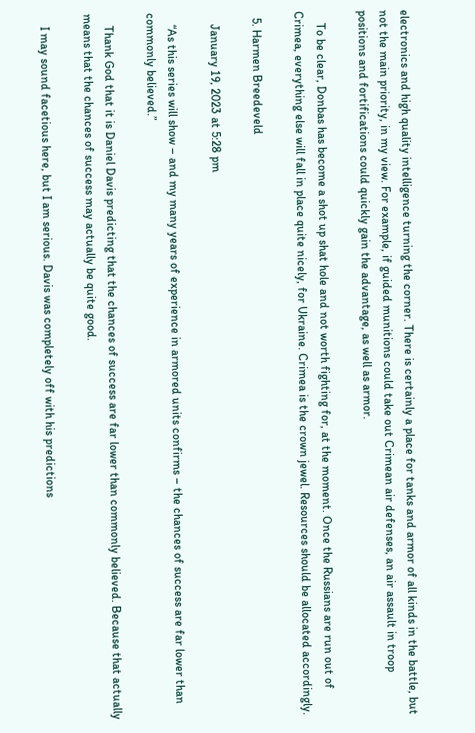electronics and high quality intelligence turning the corner. There is certainly a place for tanks and armor of all kinds in the battle, but not the main priority, in my view. For example, if guided munitions could take out Crimean air defenses, an air assault in troop positions and fortifications could quickly gain the advantage, as well as armor.

    To be clear, Donbas has become a shot up shat hole and not worth fighting for, at the moment. Once the Russians are run out of Crimea, everything else will fall in place quite nicely, for Ukraine. Crimea is the crown jewel. Resources should be allocated accordingly.

  5. Harmen Breedeveld

    January 19, 2023 at 5:28 pm

    “As this series will show – and my many years of experience in armored units confirms – the chances of success are far lower than commonly believed.”

    Thank God that it is Daniel Davis predicting that the chances of success are far lower than commonly believed. Because that actually means that the chances of success may actually be quite good.

    I may sound facetious here, but I am serious. Davis was completely off with his predictions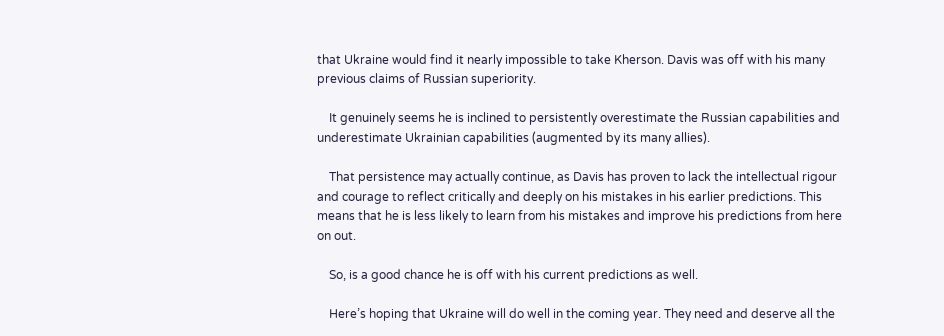that Ukraine would find it nearly impossible to take Kherson. Davis was off with his many previous claims of Russian superiority.

    It genuinely seems he is inclined to persistently overestimate the Russian capabilities and underestimate Ukrainian capabilities (augmented by its many allies).

    That persistence may actually continue, as Davis has proven to lack the intellectual rigour and courage to reflect critically and deeply on his mistakes in his earlier predictions. This means that he is less likely to learn from his mistakes and improve his predictions from here on out.

    So, is a good chance he is off with his current predictions as well.

    Here’s hoping that Ukraine will do well in the coming year. They need and deserve all the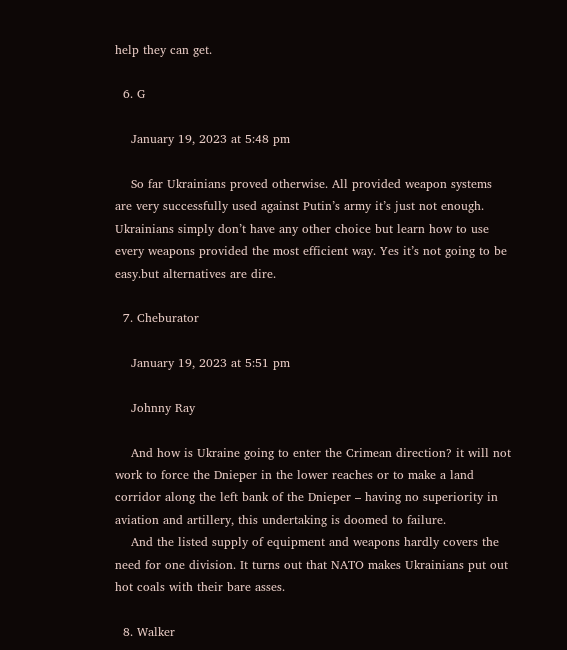help they can get.

  6. G

    January 19, 2023 at 5:48 pm

    So far Ukrainians proved otherwise. All provided weapon systems are very successfully used against Putin’s army it’s just not enough. Ukrainians simply don’t have any other choice but learn how to use every weapons provided the most efficient way. Yes it’s not going to be easy.but alternatives are dire.

  7. Cheburator

    January 19, 2023 at 5:51 pm

    Johnny Ray

    And how is Ukraine going to enter the Crimean direction? it will not work to force the Dnieper in the lower reaches or to make a land corridor along the left bank of the Dnieper – having no superiority in aviation and artillery, this undertaking is doomed to failure.
    And the listed supply of equipment and weapons hardly covers the need for one division. It turns out that NATO makes Ukrainians put out hot coals with their bare asses.

  8. Walker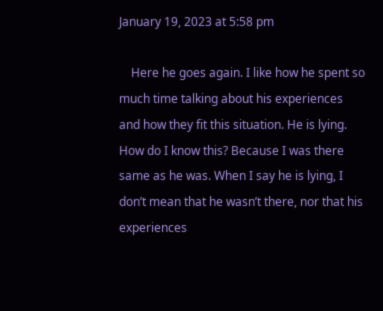January 19, 2023 at 5:58 pm

    Here he goes again. I like how he spent so much time talking about his experiences and how they fit this situation. He is lying. How do I know this? Because I was there same as he was. When I say he is lying, I don’t mean that he wasn’t there, nor that his experiences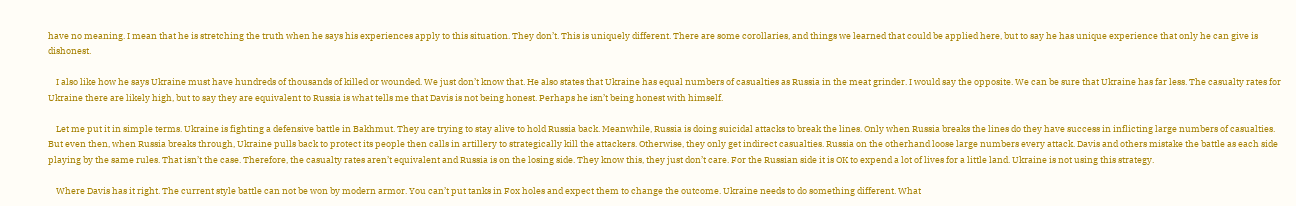have no meaning. I mean that he is stretching the truth when he says his experiences apply to this situation. They don’t. This is uniquely different. There are some corollaries, and things we learned that could be applied here, but to say he has unique experience that only he can give is dishonest.

    I also like how he says Ukraine must have hundreds of thousands of killed or wounded. We just don’t know that. He also states that Ukraine has equal numbers of casualties as Russia in the meat grinder. I would say the opposite. We can be sure that Ukraine has far less. The casualty rates for Ukraine there are likely high, but to say they are equivalent to Russia is what tells me that Davis is not being honest. Perhaps he isn’t being honest with himself.

    Let me put it in simple terms. Ukraine is fighting a defensive battle in Bakhmut. They are trying to stay alive to hold Russia back. Meanwhile, Russia is doing suicidal attacks to break the lines. Only when Russia breaks the lines do they have success in inflicting large numbers of casualties. But even then, when Russia breaks through, Ukraine pulls back to protect its people then calls in artillery to strategically kill the attackers. Otherwise, they only get indirect casualties. Russia on the otherhand loose large numbers every attack. Davis and others mistake the battle as each side playing by the same rules. That isn’t the case. Therefore, the casualty rates aren’t equivalent and Russia is on the losing side. They know this, they just don’t care. For the Russian side it is OK to expend a lot of lives for a little land. Ukraine is not using this strategy.

    Where Davis has it right. The current style battle can not be won by modern armor. You can’t put tanks in Fox holes and expect them to change the outcome. Ukraine needs to do something different. What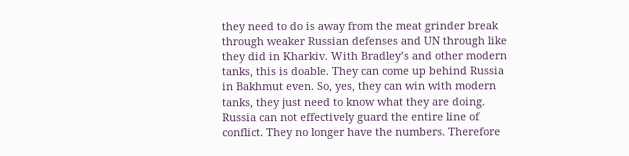they need to do is away from the meat grinder break through weaker Russian defenses and UN through like they did in Kharkiv. With Bradley’s and other modern tanks, this is doable. They can come up behind Russia in Bakhmut even. So, yes, they can win with modern tanks, they just need to know what they are doing. Russia can not effectively guard the entire line of conflict. They no longer have the numbers. Therefore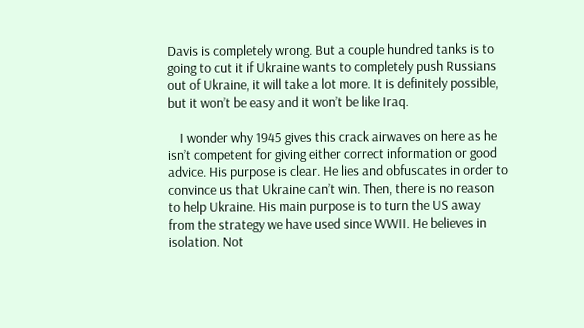Davis is completely wrong. But a couple hundred tanks is to going to cut it if Ukraine wants to completely push Russians out of Ukraine, it will take a lot more. It is definitely possible, but it won’t be easy and it won’t be like Iraq.

    I wonder why 1945 gives this crack airwaves on here as he isn’t competent for giving either correct information or good advice. His purpose is clear. He lies and obfuscates in order to convince us that Ukraine can’t win. Then, there is no reason to help Ukraine. His main purpose is to turn the US away from the strategy we have used since WWII. He believes in isolation. Not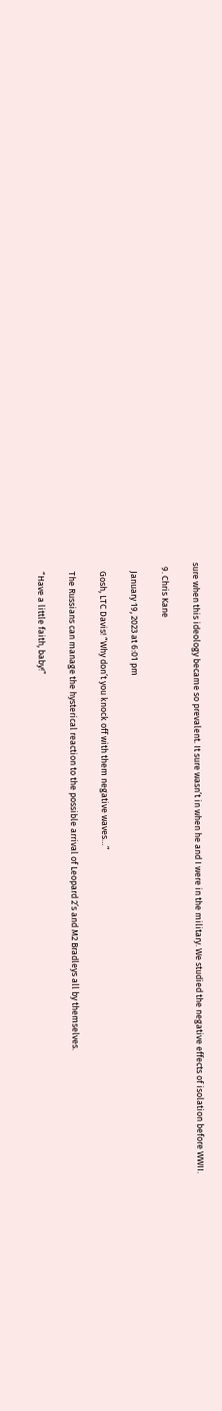sure when this ideology became so prevalent. It sure wasn’t in when he and I were in the military. We studied the negative effects of isolation before WWII.

  9. Chris Kane

    January 19, 2023 at 6:01 pm

    Gosh, LTC Davis! “Why don’t you knock off with them negative waves…”

    The Russians can manage the hysterical reaction to the possible arrival of Leopard 2’s and M2 Bradleys all by themselves.

    “Have a little faith, baby!”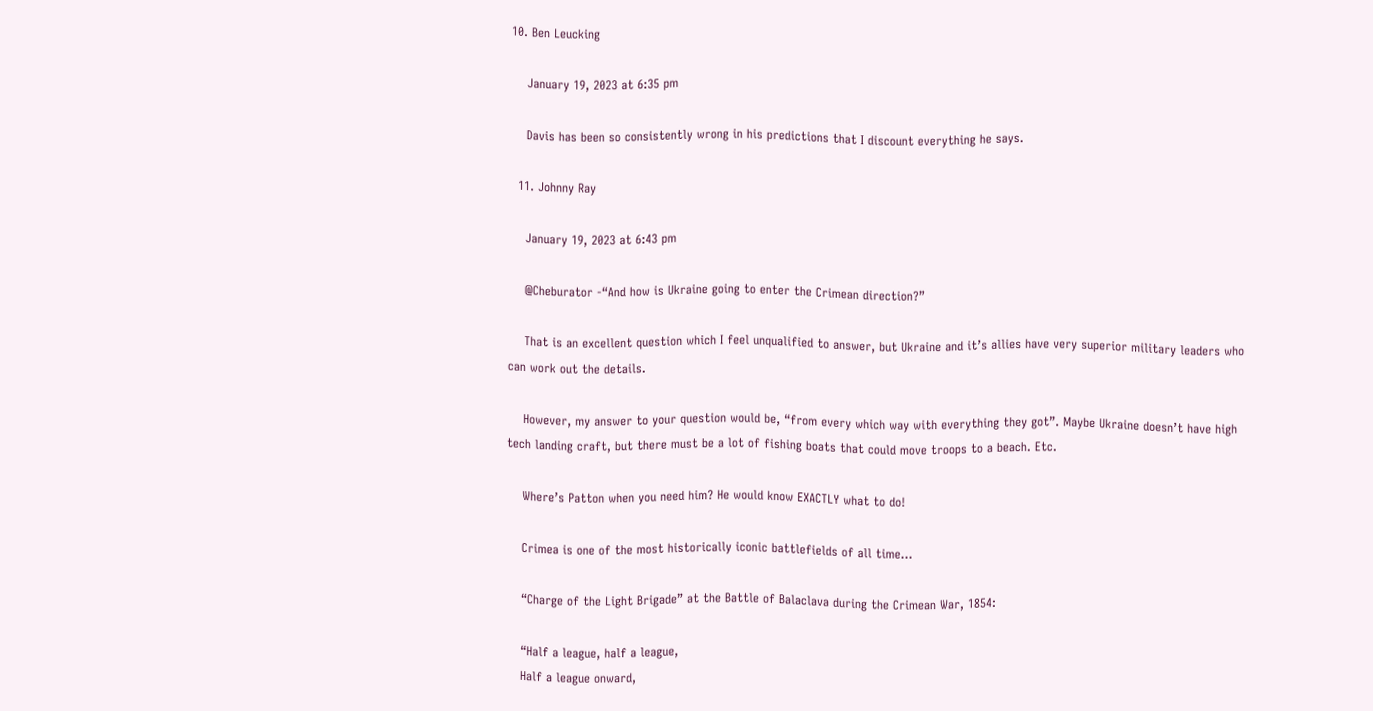10. Ben Leucking

    January 19, 2023 at 6:35 pm

    Davis has been so consistently wrong in his predictions that I discount everything he says.

  11. Johnny Ray

    January 19, 2023 at 6:43 pm

    @Cheburator -“And how is Ukraine going to enter the Crimean direction?”

    That is an excellent question which I feel unqualified to answer, but Ukraine and it’s allies have very superior military leaders who can work out the details.

    However, my answer to your question would be, “from every which way with everything they got”. Maybe Ukraine doesn’t have high tech landing craft, but there must be a lot of fishing boats that could move troops to a beach. Etc.

    Where’s Patton when you need him? He would know EXACTLY what to do!

    Crimea is one of the most historically iconic battlefields of all time…

    “Charge of the Light Brigade” at the Battle of Balaclava during the Crimean War, 1854:

    “Half a league, half a league,
    Half a league onward,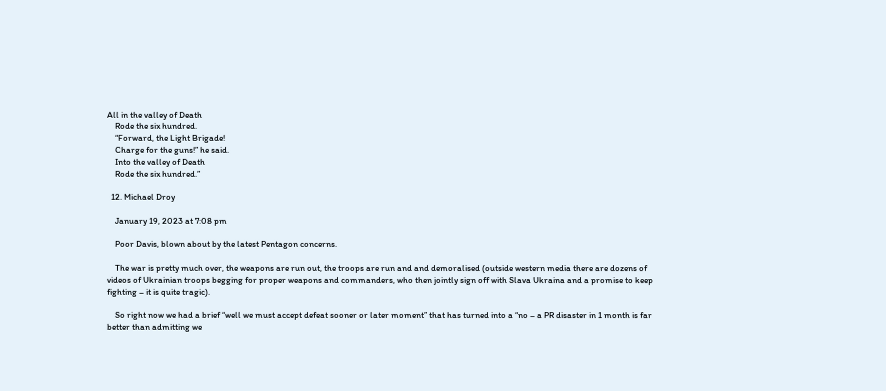All in the valley of Death
    Rode the six hundred.
    “Forward, the Light Brigade!
    Charge for the guns!” he said.
    Into the valley of Death
    Rode the six hundred.”

  12. Michael Droy

    January 19, 2023 at 7:08 pm

    Poor Davis, blown about by the latest Pentagon concerns.

    The war is pretty much over, the weapons are run out, the troops are run and and demoralised (outside western media there are dozens of videos of Ukrainian troops begging for proper weapons and commanders, who then jointly sign off with Slava Ukraina and a promise to keep fighting – it is quite tragic).

    So right now we had a brief “well we must accept defeat sooner or later moment” that has turned into a “no – a PR disaster in 1 month is far better than admitting we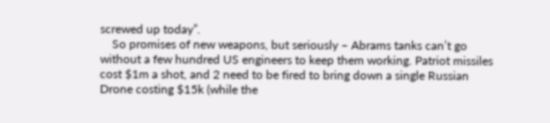screwed up today”.
    So promises of new weapons, but seriously – Abrams tanks can’t go without a few hundred US engineers to keep them working. Patriot missiles cost $1m a shot, and 2 need to be fired to bring down a single Russian Drone costing $15k (while the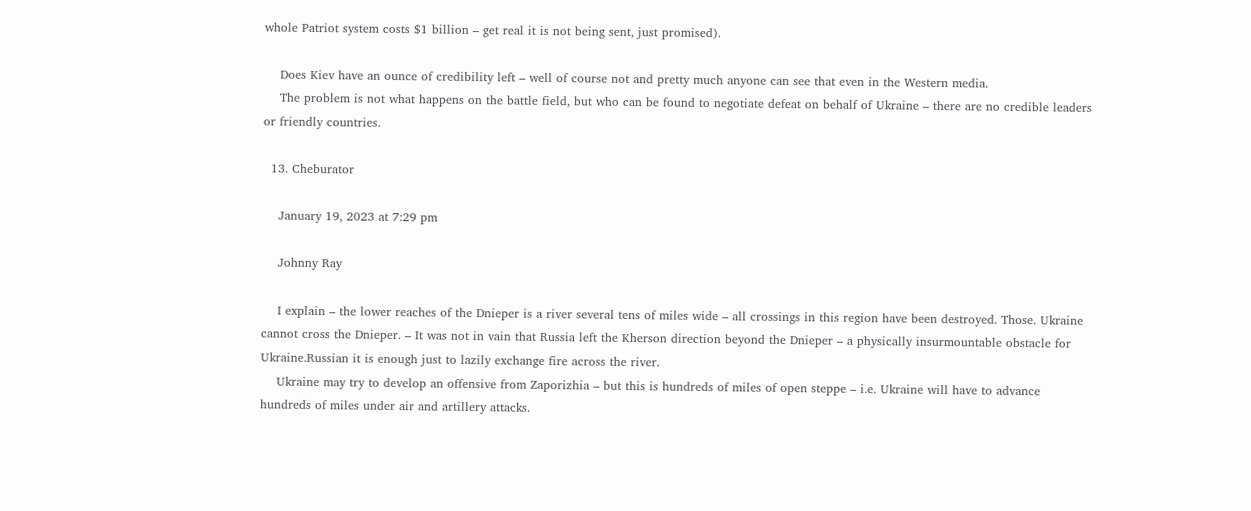whole Patriot system costs $1 billion – get real it is not being sent, just promised).

    Does Kiev have an ounce of credibility left – well of course not and pretty much anyone can see that even in the Western media.
    The problem is not what happens on the battle field, but who can be found to negotiate defeat on behalf of Ukraine – there are no credible leaders or friendly countries.

  13. Cheburator

    January 19, 2023 at 7:29 pm

    Johnny Ray

    I explain – the lower reaches of the Dnieper is a river several tens of miles wide – all crossings in this region have been destroyed. Those. Ukraine cannot cross the Dnieper. – It was not in vain that Russia left the Kherson direction beyond the Dnieper – a physically insurmountable obstacle for Ukraine.Russian it is enough just to lazily exchange fire across the river.
    Ukraine may try to develop an offensive from Zaporizhia – but this is hundreds of miles of open steppe – i.e. Ukraine will have to advance hundreds of miles under air and artillery attacks.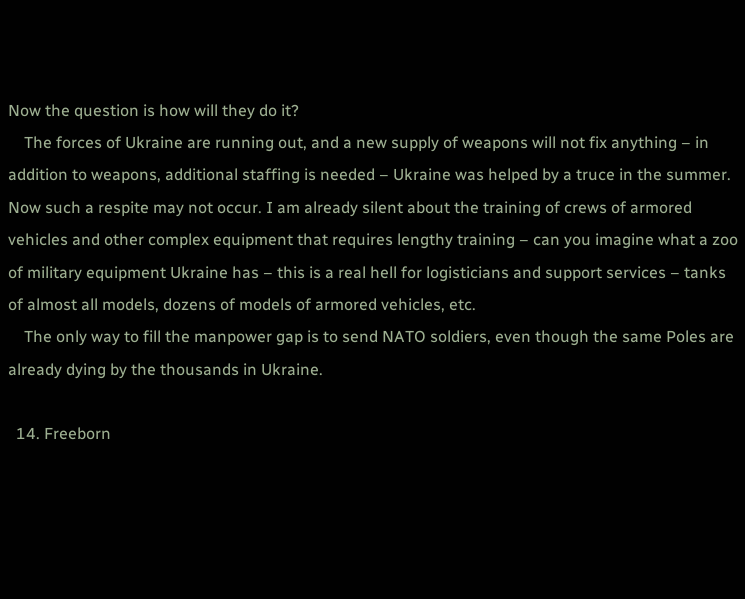Now the question is how will they do it?
    The forces of Ukraine are running out, and a new supply of weapons will not fix anything – in addition to weapons, additional staffing is needed – Ukraine was helped by a truce in the summer. Now such a respite may not occur. I am already silent about the training of crews of armored vehicles and other complex equipment that requires lengthy training – can you imagine what a zoo of military equipment Ukraine has – this is a real hell for logisticians and support services – tanks of almost all models, dozens of models of armored vehicles, etc.
    The only way to fill the manpower gap is to send NATO soldiers, even though the same Poles are already dying by the thousands in Ukraine.

  14. Freeborn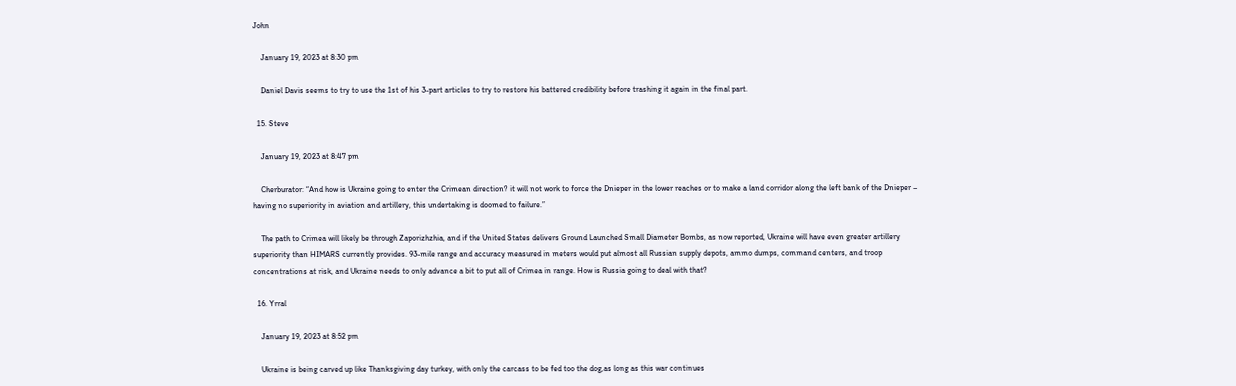John

    January 19, 2023 at 8:30 pm

    Daniel Davis seems to try to use the 1st of his 3-part articles to try to restore his battered credibility before trashing it again in the final part.

  15. Steve

    January 19, 2023 at 8:47 pm

    Cherburator: “And how is Ukraine going to enter the Crimean direction? it will not work to force the Dnieper in the lower reaches or to make a land corridor along the left bank of the Dnieper – having no superiority in aviation and artillery, this undertaking is doomed to failure.”

    The path to Crimea will likely be through Zaporizhzhia, and if the United States delivers Ground Launched Small Diameter Bombs, as now reported, Ukraine will have even greater artillery superiority than HIMARS currently provides. 93-mile range and accuracy measured in meters would put almost all Russian supply depots, ammo dumps, command centers, and troop concentrations at risk, and Ukraine needs to only advance a bit to put all of Crimea in range. How is Russia going to deal with that?

  16. Yrral

    January 19, 2023 at 8:52 pm

    Ukraine is being carved up like Thanksgiving day turkey, with only the carcass to be fed too the dog,as long as this war continues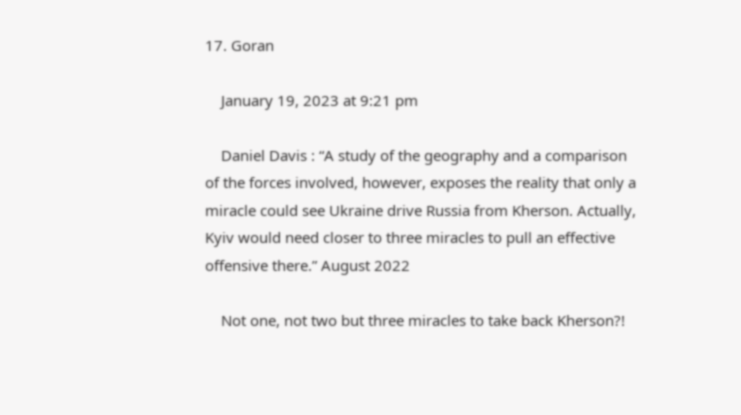17. Goran

    January 19, 2023 at 9:21 pm

    Daniel Davis : “A study of the geography and a comparison of the forces involved, however, exposes the reality that only a miracle could see Ukraine drive Russia from Kherson. Actually, Kyiv would need closer to three miracles to pull an effective offensive there.” August 2022

    Not one, not two but three miracles to take back Kherson?!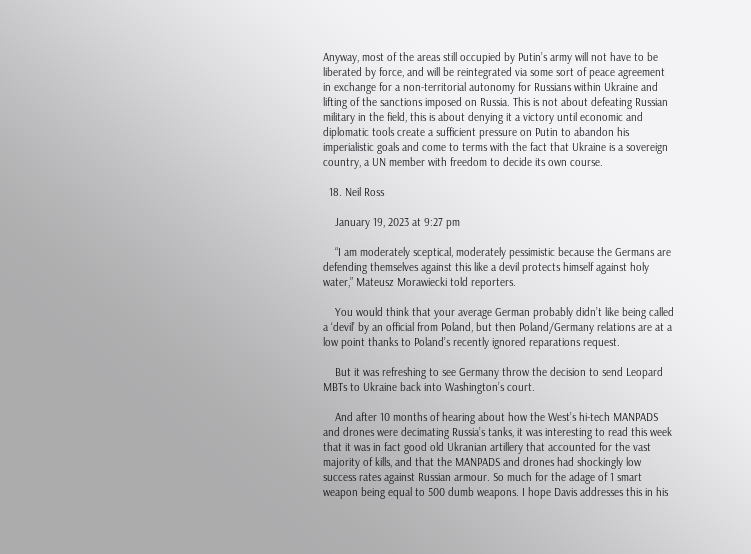Anyway, most of the areas still occupied by Putin’s army will not have to be liberated by force, and will be reintegrated via some sort of peace agreement in exchange for a non-territorial autonomy for Russians within Ukraine and lifting of the sanctions imposed on Russia. This is not about defeating Russian military in the field, this is about denying it a victory until economic and diplomatic tools create a sufficient pressure on Putin to abandon his imperialistic goals and come to terms with the fact that Ukraine is a sovereign country, a UN member with freedom to decide its own course.

  18. Neil Ross

    January 19, 2023 at 9:27 pm

    “I am moderately sceptical, moderately pessimistic because the Germans are defending themselves against this like a devil protects himself against holy water,” Mateusz Morawiecki told reporters.

    You would think that your average German probably didn’t like being called a ‘devil’ by an official from Poland, but then Poland/Germany relations are at a low point thanks to Poland’s recently ignored reparations request.

    But it was refreshing to see Germany throw the decision to send Leopard MBTs to Ukraine back into Washington’s court.

    And after 10 months of hearing about how the West’s hi-tech MANPADS and drones were decimating Russia’s tanks, it was interesting to read this week that it was in fact good old Ukranian artillery that accounted for the vast majority of kills, and that the MANPADS and drones had shockingly low success rates against Russian armour. So much for the adage of 1 smart weapon being equal to 500 dumb weapons. I hope Davis addresses this in his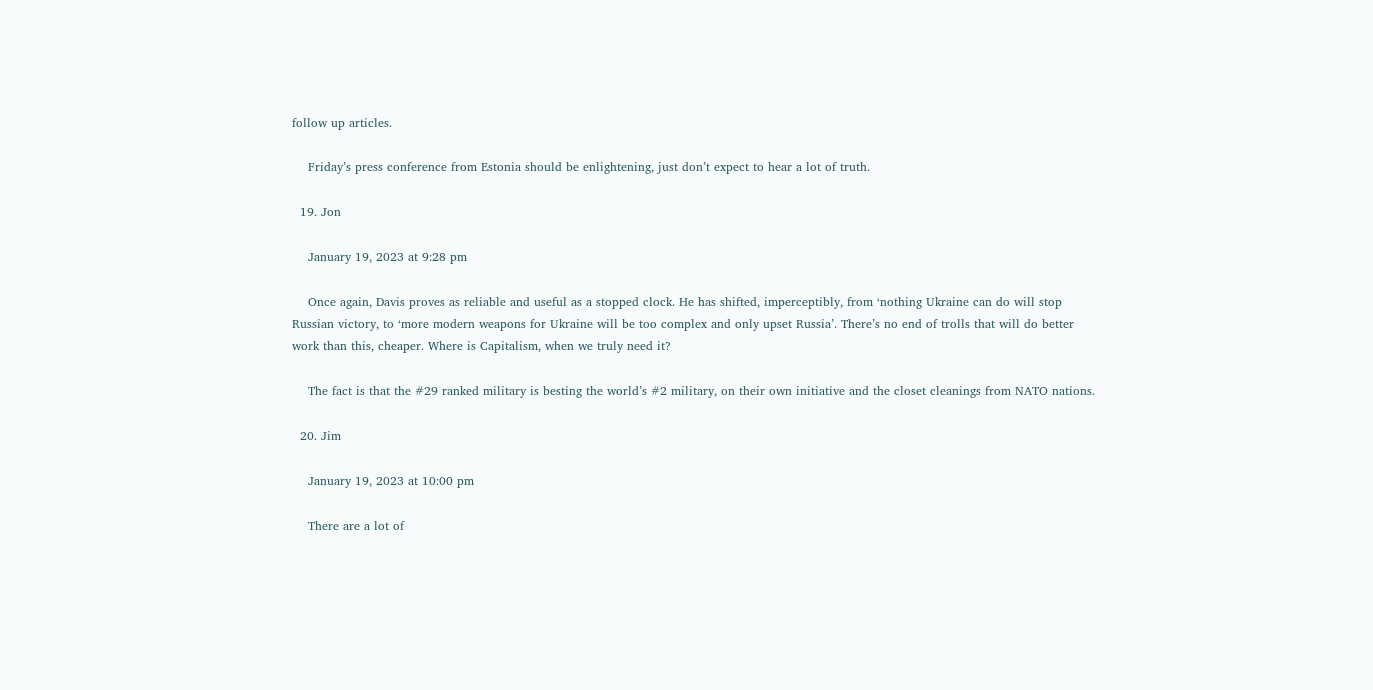follow up articles.

    Friday’s press conference from Estonia should be enlightening, just don’t expect to hear a lot of truth.

  19. Jon

    January 19, 2023 at 9:28 pm

    Once again, Davis proves as reliable and useful as a stopped clock. He has shifted, imperceptibly, from ‘nothing Ukraine can do will stop Russian victory, to ‘more modern weapons for Ukraine will be too complex and only upset Russia’. There’s no end of trolls that will do better work than this, cheaper. Where is Capitalism, when we truly need it?

    The fact is that the #29 ranked military is besting the world’s #2 military, on their own initiative and the closet cleanings from NATO nations.

  20. Jim

    January 19, 2023 at 10:00 pm

    There are a lot of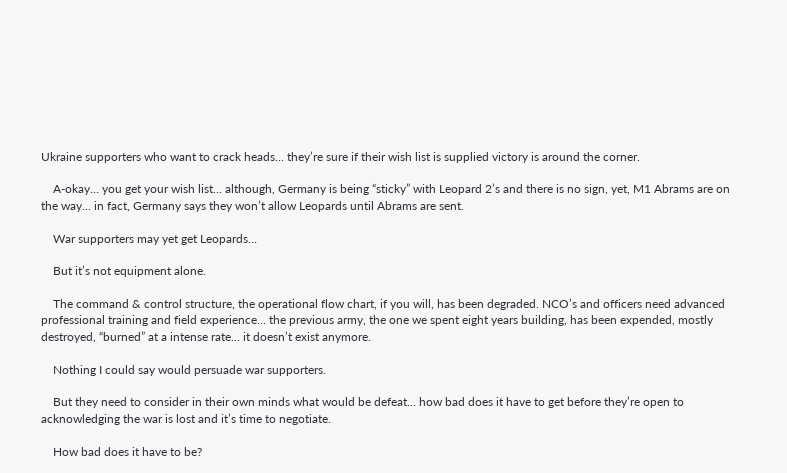Ukraine supporters who want to crack heads… they’re sure if their wish list is supplied victory is around the corner.

    A-okay… you get your wish list… although, Germany is being “sticky” with Leopard 2’s and there is no sign, yet, M1 Abrams are on the way… in fact, Germany says they won’t allow Leopards until Abrams are sent.

    War supporters may yet get Leopards…

    But it’s not equipment alone.

    The command & control structure, the operational flow chart, if you will, has been degraded. NCO’s and officers need advanced professional training and field experience… the previous army, the one we spent eight years building, has been expended, mostly destroyed, “burned” at a intense rate… it doesn’t exist anymore.

    Nothing I could say would persuade war supporters.

    But they need to consider in their own minds what would be defeat… how bad does it have to get before they’re open to acknowledging the war is lost and it’s time to negotiate.

    How bad does it have to be?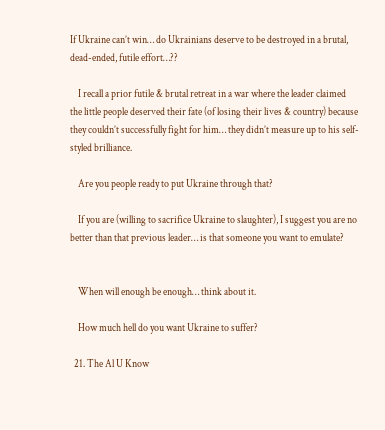If Ukraine can’t win… do Ukrainians deserve to be destroyed in a brutal, dead-ended, futile effort…??

    I recall a prior futile & brutal retreat in a war where the leader claimed the little people deserved their fate (of losing their lives & country) because they couldn’t successfully fight for him… they didn’t measure up to his self-styled brilliance.

    Are you people ready to put Ukraine through that?

    If you are (willing to sacrifice Ukraine to slaughter), I suggest you are no better than that previous leader… is that someone you want to emulate?


    When will enough be enough… think about it.

    How much hell do you want Ukraine to suffer?

  21. The Al U Know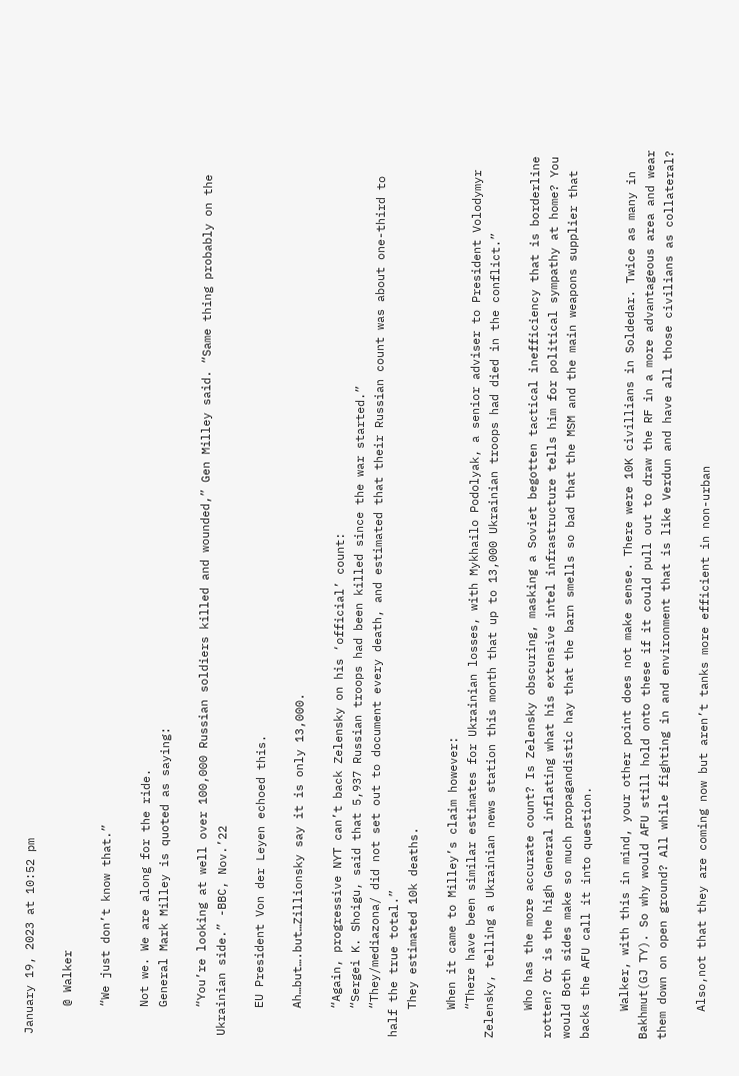January 19, 2023 at 10:52 pm

    @ Walker

    “We just don’t know that.”

    Not we. We are along for the ride.
    General Mark Milley is quoted as saying:

    “You’re looking at well over 100,000 Russian soldiers killed and wounded,” Gen Milley said. “Same thing probably on the Ukrainian side.” -BBC, Nov.’22

    EU President Von der Leyen echoed this.

    Ah…but….but…Zillionsky say it is only 13,000.

    “Again, progressive NYT can’t back Zelensky on his ‘official’ count:
    “Sergei K. Shoigu, said that 5,937 Russian troops had been killed since the war started.”
    “They/mediazona/ did not set out to document every death, and estimated that their Russian count was about one-third to half the true total.”
    They estimated 10k deaths.

    When it came to Milley’s claim however:
    “There have been similar estimates for Ukrainian losses, with Mykhailo Podolyak, a senior adviser to President Volodymyr Zelensky, telling a Ukrainian news station this month that up to 13,000 Ukrainian troops had died in the conflict.”

    Who has the more accurate count? Is Zelensky obscuring, masking a Soviet begotten tactical inefficiency that is borderline rotten? Or is the high General inflating what his extensive intel infrastructure tells him for political sympathy at home? You would Both sides make so much propagandistic hay that the barn smells so bad that the MSM and the main weapons supplier that backs the AFU call it into question.

    Walker, with this in mind, your other point does not make sense. There were 10K civillians in Soldedar. Twice as many in Bakhmut(GJ TY). So why would AFU still hold onto these if it could pull out to draw the RF in a more advantageous area and wear them down on open ground? All while fighting in and environment that is like Verdun and have all those civilians as collateral?

    Also,not that they are coming now but aren’t tanks more efficient in non-urban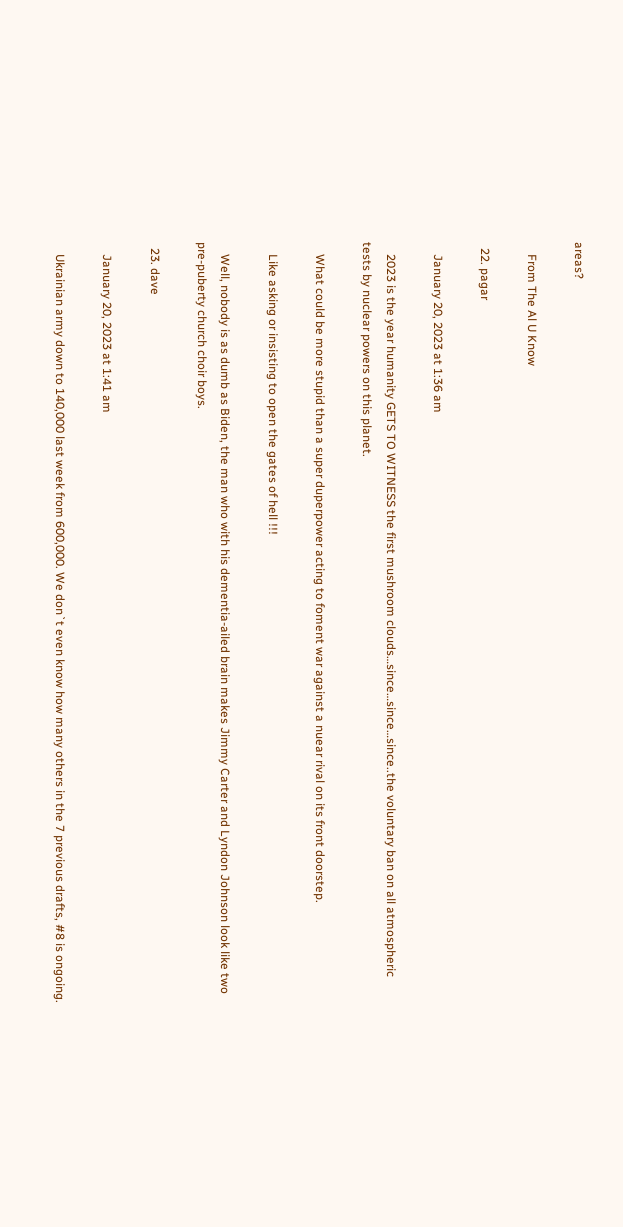areas?

    From The Al U Know

  22. pagar

    January 20, 2023 at 1:36 am

    2023 is the year humanity GETS TO WITNESS the first mushroom clouds…since…since…since..the voluntary ban on all atmospheric tests by nuclear powers on this planet.

    What could be more stupid than a super duperpower acting to foment war against a nuear rival on its front doorstep.

    Like asking or insisting to open the gates of hell !!!

    Well, nobody is as dumb as Biden, the man who with his dementia-ailed brain makes Jimmy Carter and Lyndon Johnson look like two pre-puberty church choir boys.

  23. dave

    January 20, 2023 at 1:41 am

    Ukrainian army down to 140,000 last week from 600,000. We don`t even know how many others in the 7 previous drafts, #8 is ongoing.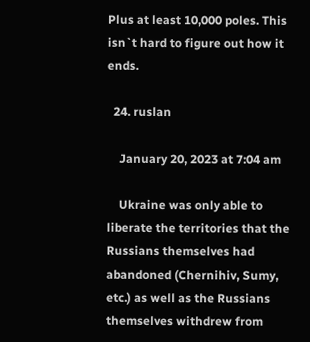Plus at least 10,000 poles. This isn`t hard to figure out how it ends.

  24. ruslan

    January 20, 2023 at 7:04 am

    Ukraine was only able to liberate the territories that the Russians themselves had abandoned (Chernihiv, Sumy, etc.) as well as the Russians themselves withdrew from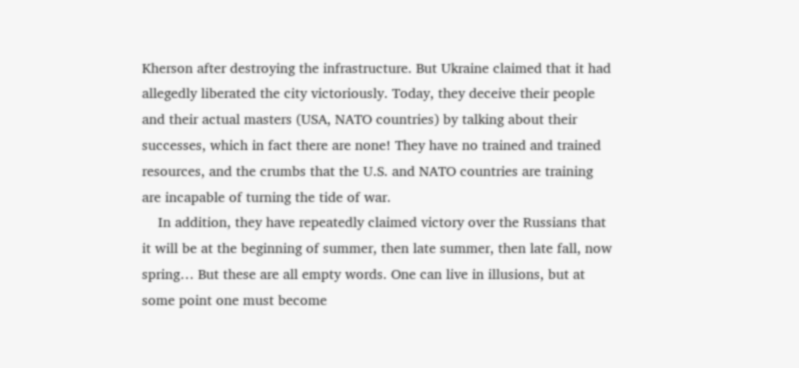Kherson after destroying the infrastructure. But Ukraine claimed that it had allegedly liberated the city victoriously. Today, they deceive their people and their actual masters (USA, NATO countries) by talking about their successes, which in fact there are none! They have no trained and trained resources, and the crumbs that the U.S. and NATO countries are training are incapable of turning the tide of war.
    In addition, they have repeatedly claimed victory over the Russians that it will be at the beginning of summer, then late summer, then late fall, now spring… But these are all empty words. One can live in illusions, but at some point one must become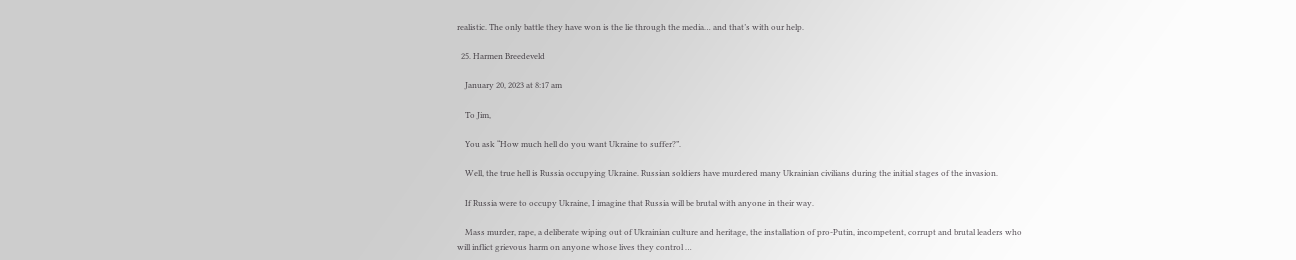realistic. The only battle they have won is the lie through the media… and that’s with our help.

  25. Harmen Breedeveld

    January 20, 2023 at 8:17 am

    To Jim,

    You ask “How much hell do you want Ukraine to suffer?”.

    Well, the true hell is Russia occupying Ukraine. Russian soldiers have murdered many Ukrainian civilians during the initial stages of the invasion.

    If Russia were to occupy Ukraine, I imagine that Russia will be brutal with anyone in their way.

    Mass murder, rape, a deliberate wiping out of Ukrainian culture and heritage, the installation of pro-Putin, incompetent, corrupt and brutal leaders who will inflict grievous harm on anyone whose lives they control …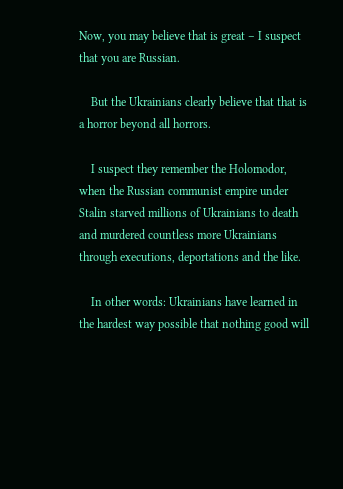Now, you may believe that is great – I suspect that you are Russian.

    But the Ukrainians clearly believe that that is a horror beyond all horrors.

    I suspect they remember the Holomodor, when the Russian communist empire under Stalin starved millions of Ukrainians to death and murdered countless more Ukrainians through executions, deportations and the like.

    In other words: Ukrainians have learned in the hardest way possible that nothing good will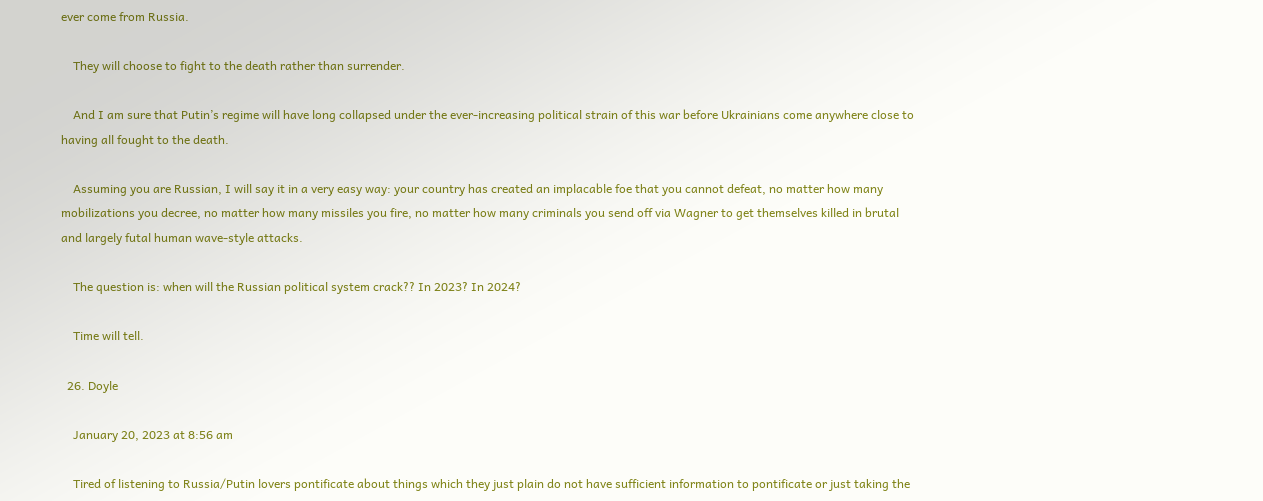ever come from Russia.

    They will choose to fight to the death rather than surrender.

    And I am sure that Putin’s regime will have long collapsed under the ever-increasing political strain of this war before Ukrainians come anywhere close to having all fought to the death.

    Assuming you are Russian, I will say it in a very easy way: your country has created an implacable foe that you cannot defeat, no matter how many mobilizations you decree, no matter how many missiles you fire, no matter how many criminals you send off via Wagner to get themselves killed in brutal and largely futal human wave-style attacks.

    The question is: when will the Russian political system crack?? In 2023? In 2024?

    Time will tell.

  26. Doyle

    January 20, 2023 at 8:56 am

    Tired of listening to Russia/Putin lovers pontificate about things which they just plain do not have sufficient information to pontificate or just taking the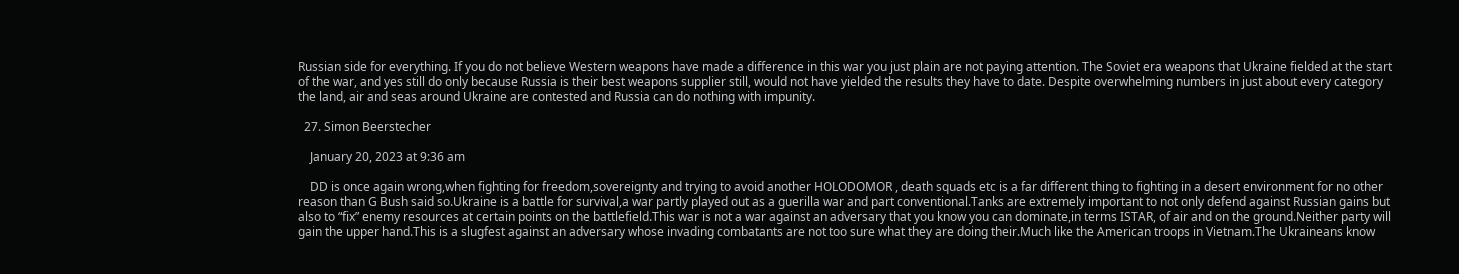Russian side for everything. If you do not believe Western weapons have made a difference in this war you just plain are not paying attention. The Soviet era weapons that Ukraine fielded at the start of the war, and yes still do only because Russia is their best weapons supplier still, would not have yielded the results they have to date. Despite overwhelming numbers in just about every category the land, air and seas around Ukraine are contested and Russia can do nothing with impunity.

  27. Simon Beerstecher

    January 20, 2023 at 9:36 am

    DD is once again wrong,when fighting for freedom,sovereignty and trying to avoid another HOLODOMOR , death squads etc is a far different thing to fighting in a desert environment for no other reason than G Bush said so.Ukraine is a battle for survival,a war partly played out as a guerilla war and part conventional.Tanks are extremely important to not only defend against Russian gains but also to “fix” enemy resources at certain points on the battlefield.This war is not a war against an adversary that you know you can dominate,in terms ISTAR, of air and on the ground.Neither party will gain the upper hand.This is a slugfest against an adversary whose invading combatants are not too sure what they are doing their.Much like the American troops in Vietnam.The Ukraineans know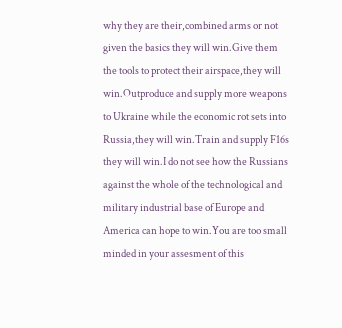why they are their,combined arms or not given the basics they will win.Give them the tools to protect their airspace,they will win.Outproduce and supply more weapons to Ukraine while the economic rot sets into Russia,they will win.Train and supply F16s they will win.I do not see how the Russians against the whole of the technological and military industrial base of Europe and America can hope to win.You are too small minded in your assesment of this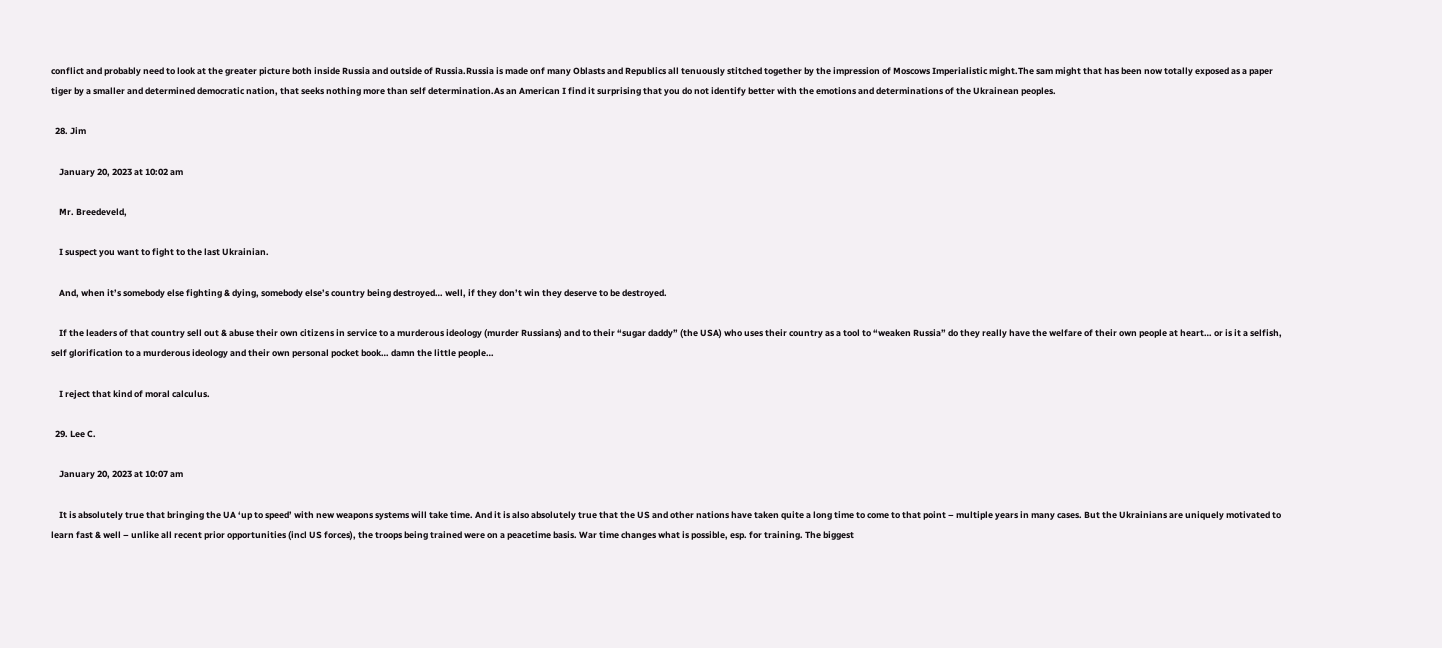conflict and probably need to look at the greater picture both inside Russia and outside of Russia.Russia is made onf many Oblasts and Republics all tenuously stitched together by the impression of Moscows Imperialistic might.The sam might that has been now totally exposed as a paper tiger by a smaller and determined democratic nation, that seeks nothing more than self determination.As an American I find it surprising that you do not identify better with the emotions and determinations of the Ukrainean peoples.

  28. Jim

    January 20, 2023 at 10:02 am

    Mr. Breedeveld,

    I suspect you want to fight to the last Ukrainian.

    And, when it’s somebody else fighting & dying, somebody else’s country being destroyed… well, if they don’t win they deserve to be destroyed.

    If the leaders of that country sell out & abuse their own citizens in service to a murderous ideology (murder Russians) and to their “sugar daddy” (the USA) who uses their country as a tool to “weaken Russia” do they really have the welfare of their own people at heart… or is it a selfish, self glorification to a murderous ideology and their own personal pocket book… damn the little people…

    I reject that kind of moral calculus.

  29. Lee C.

    January 20, 2023 at 10:07 am

    It is absolutely true that bringing the UA ‘up to speed’ with new weapons systems will take time. And it is also absolutely true that the US and other nations have taken quite a long time to come to that point – multiple years in many cases. But the Ukrainians are uniquely motivated to learn fast & well – unlike all recent prior opportunities (incl US forces), the troops being trained were on a peacetime basis. War time changes what is possible, esp. for training. The biggest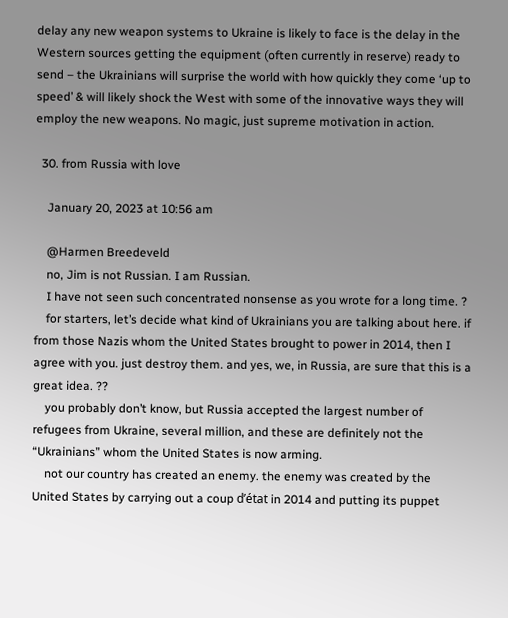delay any new weapon systems to Ukraine is likely to face is the delay in the Western sources getting the equipment (often currently in reserve) ready to send – the Ukrainians will surprise the world with how quickly they come ‘up to speed’ & will likely shock the West with some of the innovative ways they will employ the new weapons. No magic, just supreme motivation in action.

  30. from Russia with love

    January 20, 2023 at 10:56 am

    @Harmen Breedeveld
    no, Jim is not Russian. I am Russian.
    I have not seen such concentrated nonsense as you wrote for a long time. ?
    for starters, let’s decide what kind of Ukrainians you are talking about here. if from those Nazis whom the United States brought to power in 2014, then I agree with you. just destroy them. and yes, we, in Russia, are sure that this is a great idea. ??
    you probably don’t know, but Russia accepted the largest number of refugees from Ukraine, several million, and these are definitely not the “Ukrainians” whom the United States is now arming.
    not our country has created an enemy. the enemy was created by the United States by carrying out a coup d’état in 2014 and putting its puppet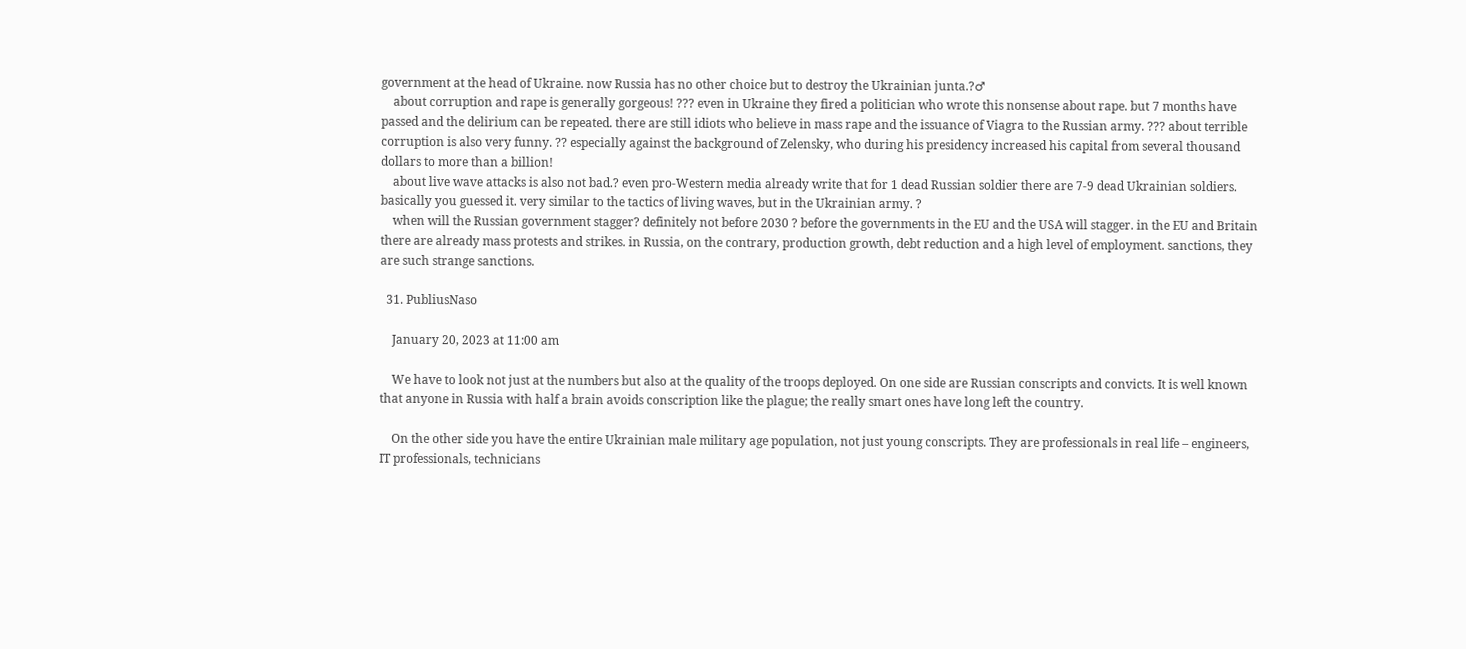government at the head of Ukraine. now Russia has no other choice but to destroy the Ukrainian junta.?♂
    about corruption and rape is generally gorgeous! ??? even in Ukraine they fired a politician who wrote this nonsense about rape. but 7 months have passed and the delirium can be repeated. there are still idiots who believe in mass rape and the issuance of Viagra to the Russian army. ??? about terrible corruption is also very funny. ?? especially against the background of Zelensky, who during his presidency increased his capital from several thousand dollars to more than a billion!
    about live wave attacks is also not bad.? even pro-Western media already write that for 1 dead Russian soldier there are 7-9 dead Ukrainian soldiers. basically you guessed it. very similar to the tactics of living waves, but in the Ukrainian army. ?
    when will the Russian government stagger? definitely not before 2030 ? before the governments in the EU and the USA will stagger. in the EU and Britain there are already mass protests and strikes. in Russia, on the contrary, production growth, debt reduction and a high level of employment. sanctions, they are such strange sanctions.

  31. PubliusNaso

    January 20, 2023 at 11:00 am

    We have to look not just at the numbers but also at the quality of the troops deployed. On one side are Russian conscripts and convicts. It is well known that anyone in Russia with half a brain avoids conscription like the plague; the really smart ones have long left the country.

    On the other side you have the entire Ukrainian male military age population, not just young conscripts. They are professionals in real life – engineers, IT professionals, technicians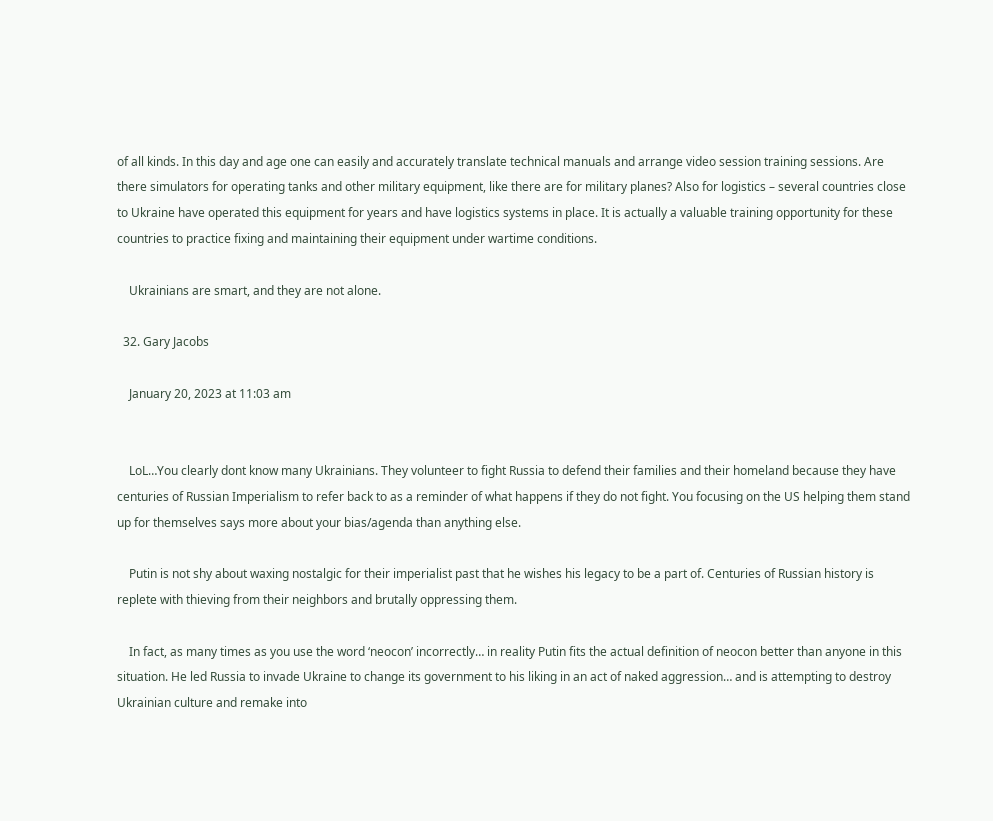of all kinds. In this day and age one can easily and accurately translate technical manuals and arrange video session training sessions. Are there simulators for operating tanks and other military equipment, like there are for military planes? Also for logistics – several countries close to Ukraine have operated this equipment for years and have logistics systems in place. It is actually a valuable training opportunity for these countries to practice fixing and maintaining their equipment under wartime conditions.

    Ukrainians are smart, and they are not alone.

  32. Gary Jacobs

    January 20, 2023 at 11:03 am


    LoL…You clearly dont know many Ukrainians. They volunteer to fight Russia to defend their families and their homeland because they have centuries of Russian Imperialism to refer back to as a reminder of what happens if they do not fight. You focusing on the US helping them stand up for themselves says more about your bias/agenda than anything else.

    Putin is not shy about waxing nostalgic for their imperialist past that he wishes his legacy to be a part of. Centuries of Russian history is replete with thieving from their neighbors and brutally oppressing them.

    In fact, as many times as you use the word ‘neocon’ incorrectly… in reality Putin fits the actual definition of neocon better than anyone in this situation. He led Russia to invade Ukraine to change its government to his liking in an act of naked aggression… and is attempting to destroy Ukrainian culture and remake into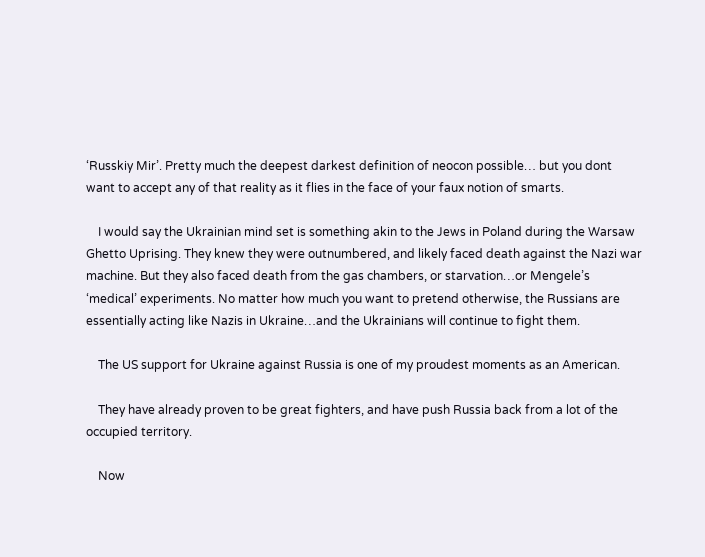‘Russkiy Mir’. Pretty much the deepest darkest definition of neocon possible… but you dont want to accept any of that reality as it flies in the face of your faux notion of smarts.

    I would say the Ukrainian mind set is something akin to the Jews in Poland during the Warsaw Ghetto Uprising. They knew they were outnumbered, and likely faced death against the Nazi war machine. But they also faced death from the gas chambers, or starvation…or Mengele’s ‘medical’ experiments. No matter how much you want to pretend otherwise, the Russians are essentially acting like Nazis in Ukraine…and the Ukrainians will continue to fight them.

    The US support for Ukraine against Russia is one of my proudest moments as an American.

    They have already proven to be great fighters, and have push Russia back from a lot of the occupied territory.

    Now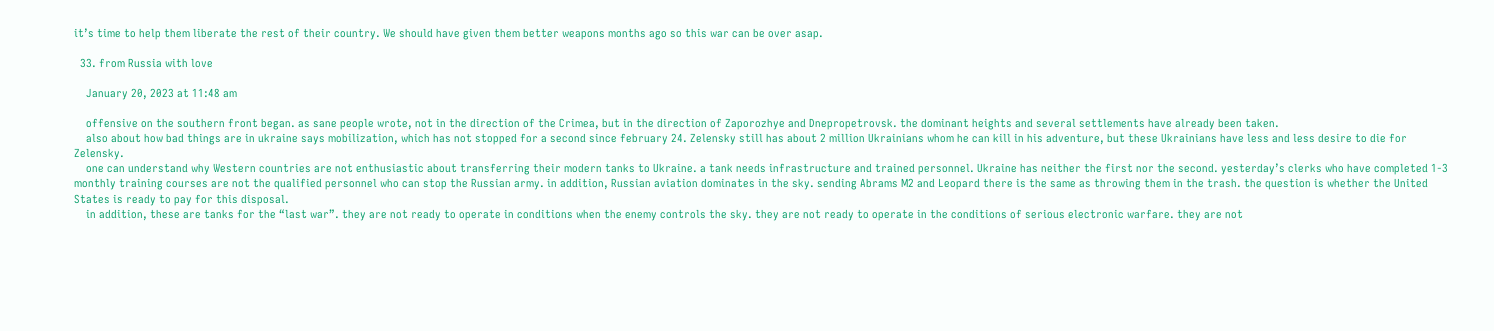it’s time to help them liberate the rest of their country. We should have given them better weapons months ago so this war can be over asap.

  33. from Russia with love

    January 20, 2023 at 11:48 am

    offensive on the southern front began. as sane people wrote, not in the direction of the Crimea, but in the direction of Zaporozhye and Dnepropetrovsk. the dominant heights and several settlements have already been taken.
    also about how bad things are in ukraine says mobilization, which has not stopped for a second since february 24. Zelensky still has about 2 million Ukrainians whom he can kill in his adventure, but these Ukrainians have less and less desire to die for Zelensky.
    one can understand why Western countries are not enthusiastic about transferring their modern tanks to Ukraine. a tank needs infrastructure and trained personnel. Ukraine has neither the first nor the second. yesterday’s clerks who have completed 1-3 monthly training courses are not the qualified personnel who can stop the Russian army. in addition, Russian aviation dominates in the sky. sending Abrams M2 and Leopard there is the same as throwing them in the trash. the question is whether the United States is ready to pay for this disposal.
    in addition, these are tanks for the “last war”. they are not ready to operate in conditions when the enemy controls the sky. they are not ready to operate in the conditions of serious electronic warfare. they are not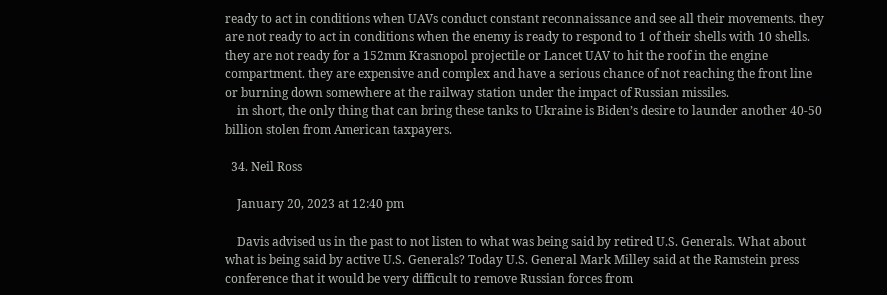ready to act in conditions when UAVs conduct constant reconnaissance and see all their movements. they are not ready to act in conditions when the enemy is ready to respond to 1 of their shells with 10 shells. they are not ready for a 152mm Krasnopol projectile or Lancet UAV to hit the roof in the engine compartment. they are expensive and complex and have a serious chance of not reaching the front line or burning down somewhere at the railway station under the impact of Russian missiles.
    in short, the only thing that can bring these tanks to Ukraine is Biden’s desire to launder another 40-50 billion stolen from American taxpayers.

  34. Neil Ross

    January 20, 2023 at 12:40 pm

    Davis advised us in the past to not listen to what was being said by retired U.S. Generals. What about what is being said by active U.S. Generals? Today U.S. General Mark Milley said at the Ramstein press conference that it would be very difficult to remove Russian forces from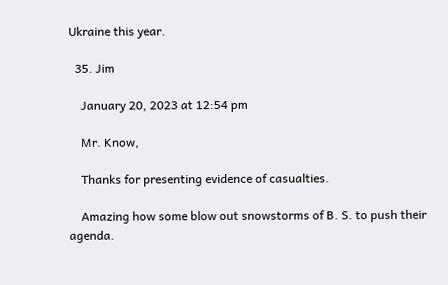Ukraine this year.

  35. Jim

    January 20, 2023 at 12:54 pm

    Mr. Know,

    Thanks for presenting evidence of casualties.

    Amazing how some blow out snowstorms of B. S. to push their agenda.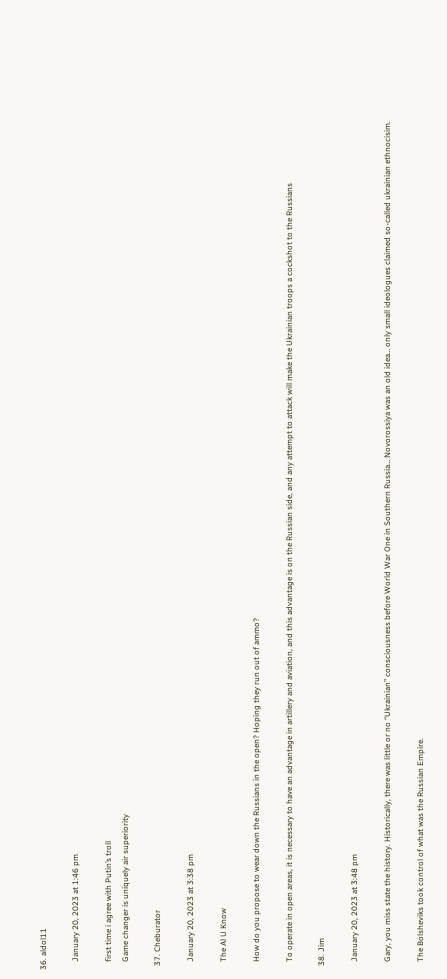36. aldol11

    January 20, 2023 at 1:46 pm

    first time i agree with Putin’s troll
    Game changer is uniquely air superiority

  37. Cheburator

    January 20, 2023 at 3:38 pm

    The Al U Know

    How do you propose to wear down the Russians in the open? Hoping they run out of ammo?

    To operate in open areas, it is necessary to have an advantage in artillery and aviation, and this advantage is on the Russian side, and any attempt to attack will make the Ukrainian troops a cockshot to the Russians

  38. Jim

    January 20, 2023 at 3:48 pm

    Gary, you miss state the history. Historically, there was little or no “Ukrainian” consciousness before World War One in Southern Russia… Novorossiya was an old idea… only small ideologues claimed so-called ukrainian ethnocisim.

    The Bolsheviks took control of what was the Russian Empire.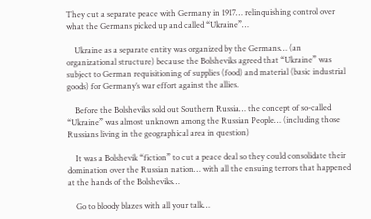They cut a separate peace with Germany in 1917… relinquishing control over what the Germans picked up and called “Ukraine”…

    Ukraine as a separate entity was organized by the Germans… (an organizational structure) because the Bolsheviks agreed that “Ukraine” was subject to German requisitioning of supplies (food) and material (basic industrial goods) for Germany’s war effort against the allies.

    Before the Bolsheviks sold out Southern Russia… the concept of so-called “Ukraine” was almost unknown among the Russian People… (including those Russians living in the geographical area in question)

    It was a Bolshevik “fiction” to cut a peace deal so they could consolidate their domination over the Russian nation… with all the ensuing terrors that happened at the hands of the Bolsheviks…

    Go to bloody blazes with all your talk…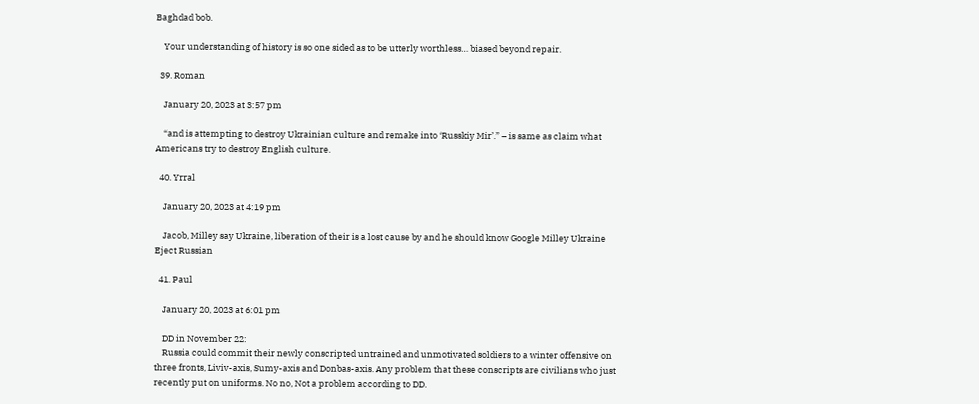Baghdad bob.

    Your understanding of history is so one sided as to be utterly worthless… biased beyond repair.

  39. Roman

    January 20, 2023 at 3:57 pm

    “and is attempting to destroy Ukrainian culture and remake into ‘Russkiy Mir’.” – is same as claim what Americans try to destroy English culture.

  40. Yrral

    January 20, 2023 at 4:19 pm

    Jacob, Milley say Ukraine, liberation of their is a lost cause by and he should know Google Milley Ukraine Eject Russian

  41. Paul

    January 20, 2023 at 6:01 pm

    DD in November 22:
    Russia could commit their newly conscripted untrained and unmotivated soldiers to a winter offensive on three fronts, Liviv-axis, Sumy-axis and Donbas-axis. Any problem that these conscripts are civilians who just recently put on uniforms. No no, Not a problem according to DD.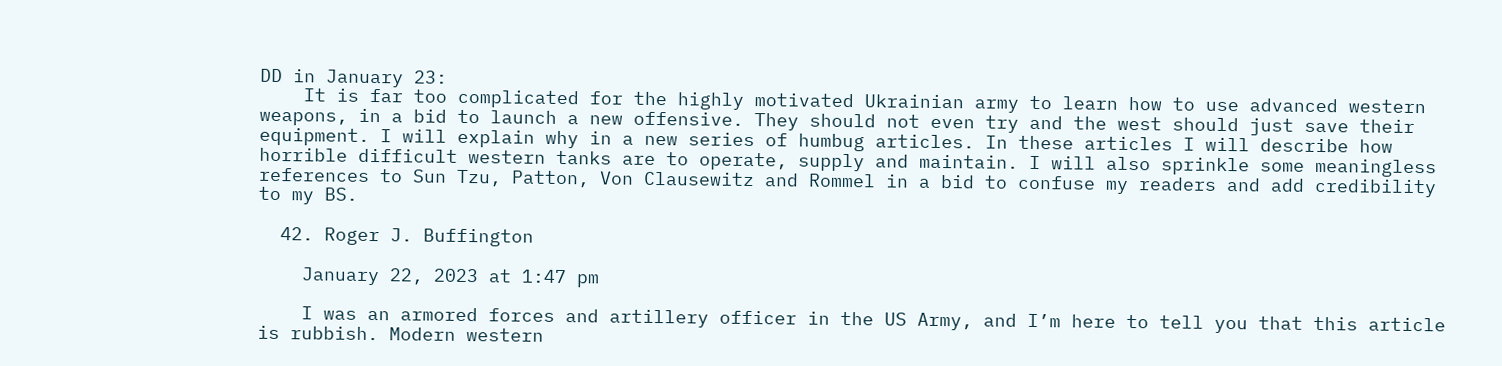DD in January 23:
    It is far too complicated for the highly motivated Ukrainian army to learn how to use advanced western weapons, in a bid to launch a new offensive. They should not even try and the west should just save their equipment. I will explain why in a new series of humbug articles. In these articles I will describe how horrible difficult western tanks are to operate, supply and maintain. I will also sprinkle some meaningless references to Sun Tzu, Patton, Von Clausewitz and Rommel in a bid to confuse my readers and add credibility to my BS.

  42. Roger J. Buffington

    January 22, 2023 at 1:47 pm

    I was an armored forces and artillery officer in the US Army, and I’m here to tell you that this article is rubbish. Modern western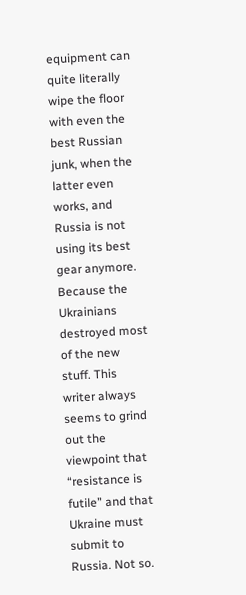equipment can quite literally wipe the floor with even the best Russian junk, when the latter even works, and Russia is not using its best gear anymore. Because the Ukrainians destroyed most of the new stuff. This writer always seems to grind out the viewpoint that “resistance is futile” and that Ukraine must submit to Russia. Not so.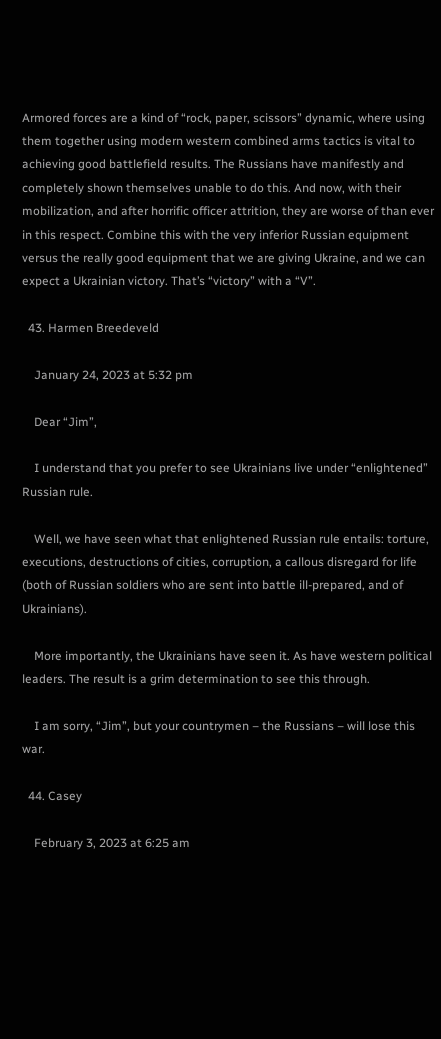Armored forces are a kind of “rock, paper, scissors” dynamic, where using them together using modern western combined arms tactics is vital to achieving good battlefield results. The Russians have manifestly and completely shown themselves unable to do this. And now, with their mobilization, and after horrific officer attrition, they are worse of than ever in this respect. Combine this with the very inferior Russian equipment versus the really good equipment that we are giving Ukraine, and we can expect a Ukrainian victory. That’s “victory” with a “V”.

  43. Harmen Breedeveld

    January 24, 2023 at 5:32 pm

    Dear “Jim”,

    I understand that you prefer to see Ukrainians live under “enlightened” Russian rule.

    Well, we have seen what that enlightened Russian rule entails: torture, executions, destructions of cities, corruption, a callous disregard for life (both of Russian soldiers who are sent into battle ill-prepared, and of Ukrainians).

    More importantly, the Ukrainians have seen it. As have western political leaders. The result is a grim determination to see this through.

    I am sorry, “Jim”, but your countrymen – the Russians – will lose this war.

  44. Casey

    February 3, 2023 at 6:25 am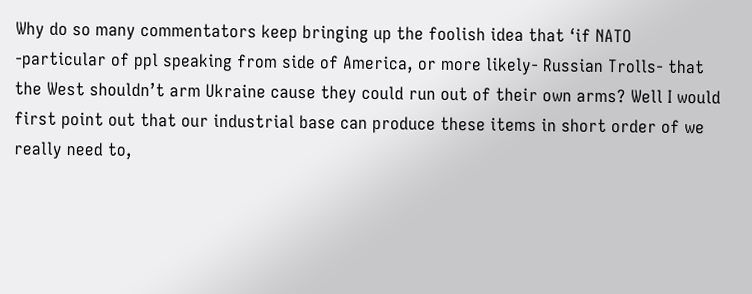Why do so many commentators keep bringing up the foolish idea that ‘if NATO -particular of ppl speaking from side of America, or more likely- Russian Trolls- that the West shouldn’t arm Ukraine cause they could run out of their own arms? Well I would first point out that our industrial base can produce these items in short order of we really need to,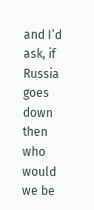and I’d ask, if Russia goes down then who would we be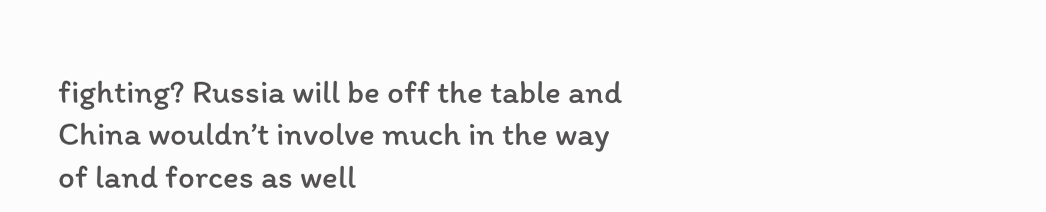fighting? Russia will be off the table and China wouldn’t involve much in the way of land forces as well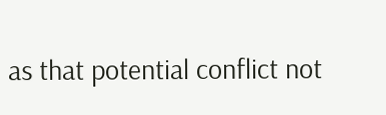as that potential conflict not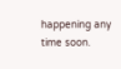happening any time soon.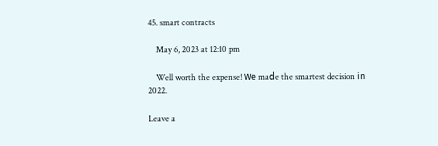45. smart contracts

    May 6, 2023 at 12:10 pm

    Well worth the expense! Wе maⅾe the smartest decision іn 2022.

Leave a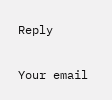Reply

Your email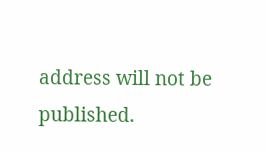address will not be published.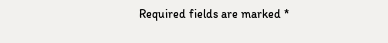Required fields are marked *